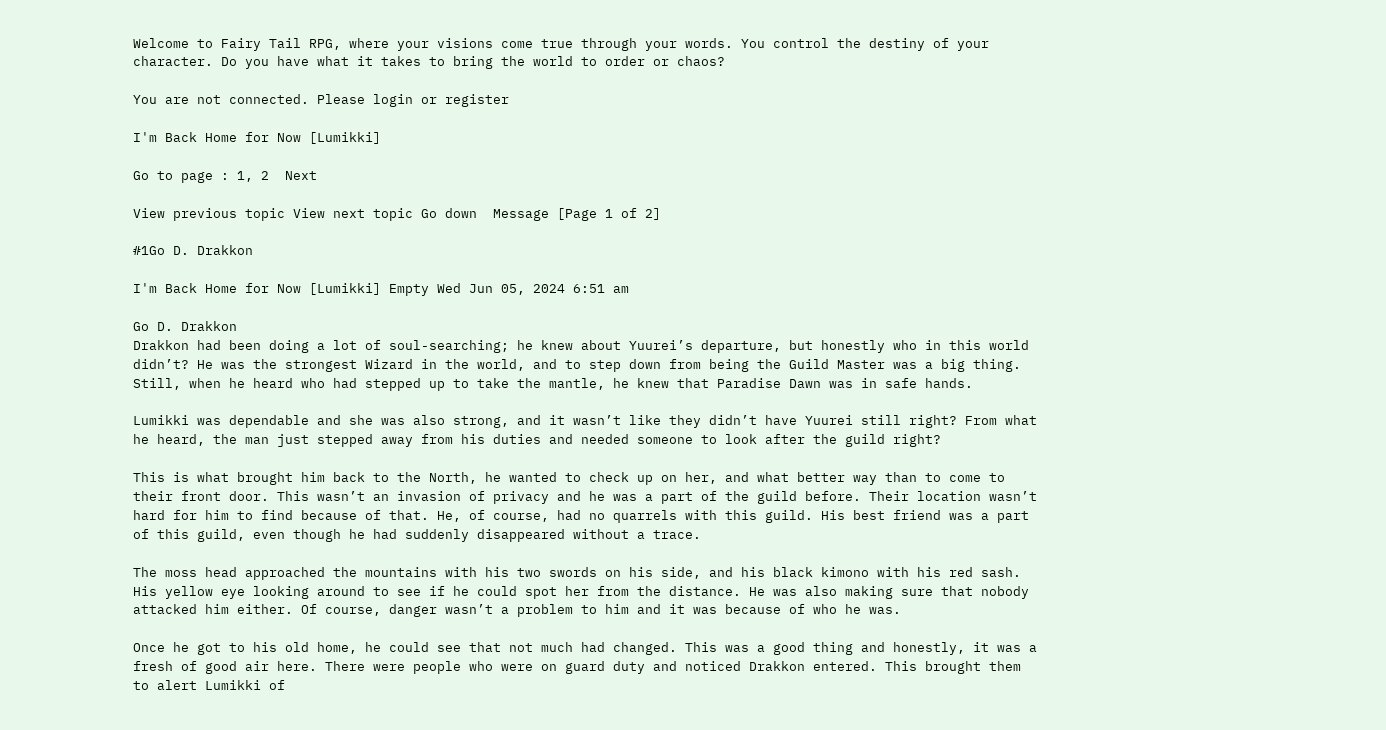Welcome to Fairy Tail RPG, where your visions come true through your words. You control the destiny of your character. Do you have what it takes to bring the world to order or chaos?

You are not connected. Please login or register

I'm Back Home for Now [Lumikki]

Go to page : 1, 2  Next

View previous topic View next topic Go down  Message [Page 1 of 2]

#1Go D. Drakkon

I'm Back Home for Now [Lumikki] Empty Wed Jun 05, 2024 6:51 am

Go D. Drakkon
Drakkon had been doing a lot of soul-searching; he knew about Yuurei’s departure, but honestly who in this world didn’t? He was the strongest Wizard in the world, and to step down from being the Guild Master was a big thing. Still, when he heard who had stepped up to take the mantle, he knew that Paradise Dawn was in safe hands.

Lumikki was dependable and she was also strong, and it wasn’t like they didn’t have Yuurei still right? From what he heard, the man just stepped away from his duties and needed someone to look after the guild right?

This is what brought him back to the North, he wanted to check up on her, and what better way than to come to their front door. This wasn’t an invasion of privacy and he was a part of the guild before. Their location wasn’t hard for him to find because of that. He, of course, had no quarrels with this guild. His best friend was a part of this guild, even though he had suddenly disappeared without a trace.

The moss head approached the mountains with his two swords on his side, and his black kimono with his red sash. His yellow eye looking around to see if he could spot her from the distance. He was also making sure that nobody attacked him either. Of course, danger wasn’t a problem to him and it was because of who he was.

Once he got to his old home, he could see that not much had changed. This was a good thing and honestly, it was a fresh of good air here. There were people who were on guard duty and noticed Drakkon entered. This brought them to alert Lumikki of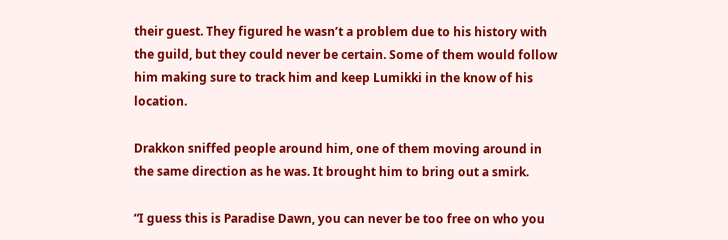their guest. They figured he wasn’t a problem due to his history with the guild, but they could never be certain. Some of them would follow him making sure to track him and keep Lumikki in the know of his location.

Drakkon sniffed people around him, one of them moving around in the same direction as he was. It brought him to bring out a smirk.

“I guess this is Paradise Dawn, you can never be too free on who you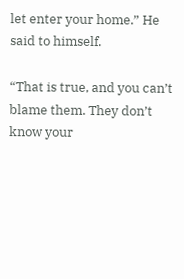let enter your home.” He said to himself.

“That is true, and you can’t blame them. They don’t know your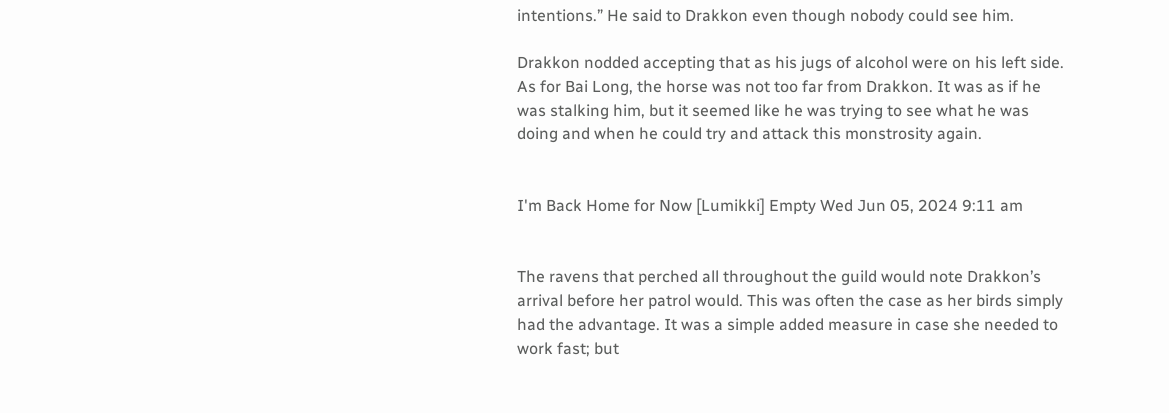intentions.” He said to Drakkon even though nobody could see him.

Drakkon nodded accepting that as his jugs of alcohol were on his left side. As for Bai Long, the horse was not too far from Drakkon. It was as if he was stalking him, but it seemed like he was trying to see what he was doing and when he could try and attack this monstrosity again.


I'm Back Home for Now [Lumikki] Empty Wed Jun 05, 2024 9:11 am


The ravens that perched all throughout the guild would note Drakkon’s arrival before her patrol would. This was often the case as her birds simply had the advantage. It was a simple added measure in case she needed to work fast; but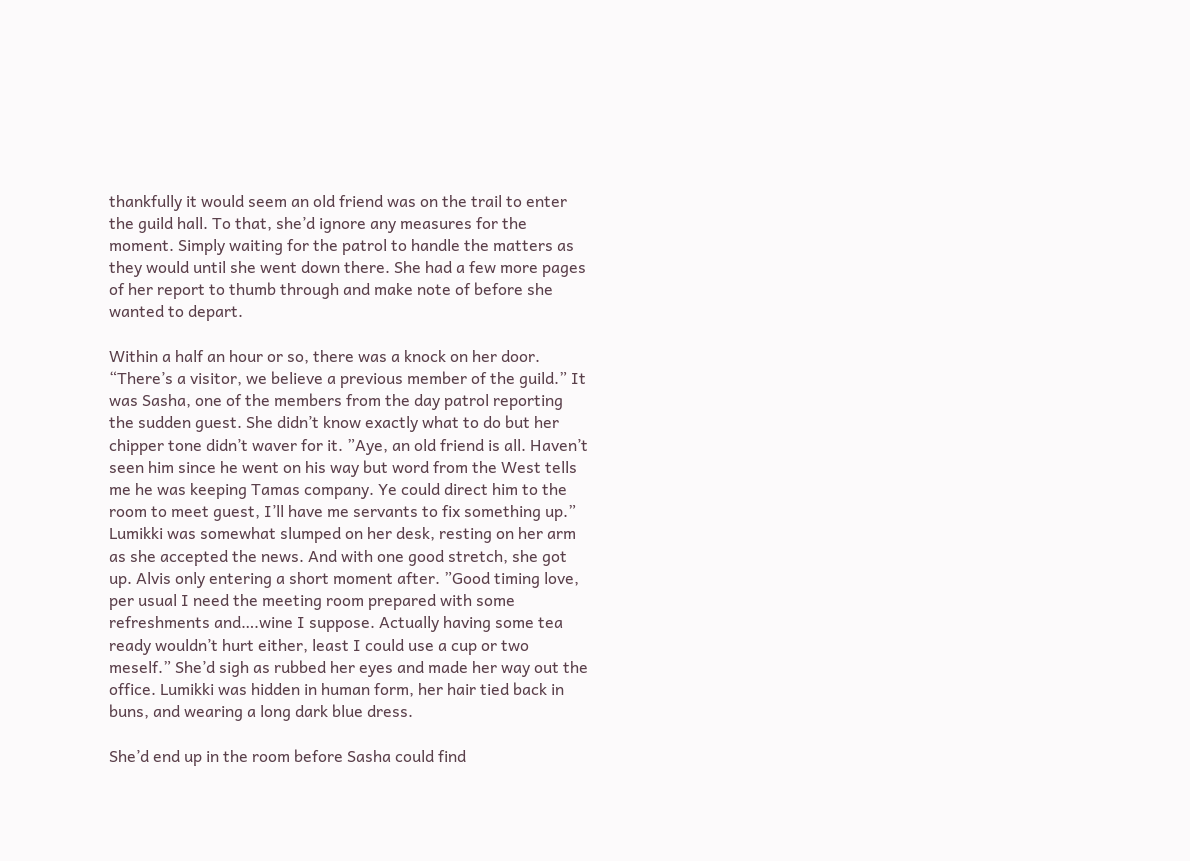thankfully it would seem an old friend was on the trail to enter the guild hall. To that, she’d ignore any measures for the moment. Simply waiting for the patrol to handle the matters as they would until she went down there. She had a few more pages of her report to thumb through and make note of before she wanted to depart.

Within a half an hour or so, there was a knock on her door. “There’s a visitor, we believe a previous member of the guild.” It was Sasha, one of the members from the day patrol reporting the sudden guest. She didn’t know exactly what to do but her chipper tone didn’t waver for it. ”Aye, an old friend is all. Haven’t seen him since he went on his way but word from the West tells me he was keeping Tamas company. Ye could direct him to the room to meet guest, I’ll have me servants to fix something up.” Lumikki was somewhat slumped on her desk, resting on her arm as she accepted the news. And with one good stretch, she got up. Alvis only entering a short moment after. ”Good timing love, per usual I need the meeting room prepared with some refreshments and….wine I suppose. Actually having some tea ready wouldn’t hurt either, least I could use a cup or two meself.” She’d sigh as rubbed her eyes and made her way out the office. Lumikki was hidden in human form, her hair tied back in buns, and wearing a long dark blue dress.

She’d end up in the room before Sasha could find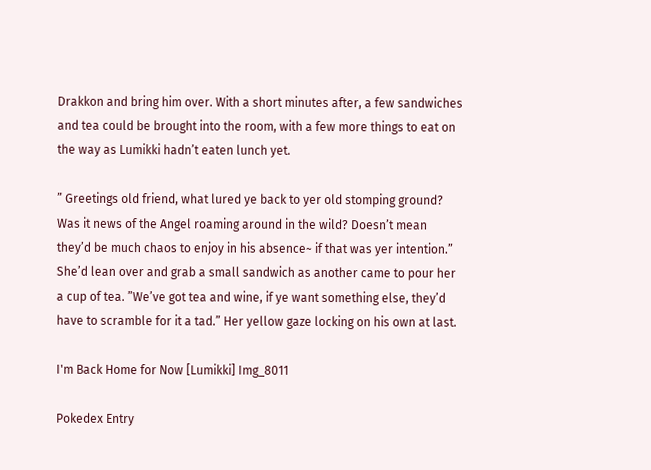Drakkon and bring him over. With a short minutes after, a few sandwiches and tea could be brought into the room, with a few more things to eat on the way as Lumikki hadn’t eaten lunch yet.

” Greetings old friend, what lured ye back to yer old stomping ground? Was it news of the Angel roaming around in the wild? Doesn’t mean they’d be much chaos to enjoy in his absence~ if that was yer intention.” She’d lean over and grab a small sandwich as another came to pour her a cup of tea. ”We’ve got tea and wine, if ye want something else, they’d have to scramble for it a tad.” Her yellow gaze locking on his own at last.

I'm Back Home for Now [Lumikki] Img_8011

Pokedex Entry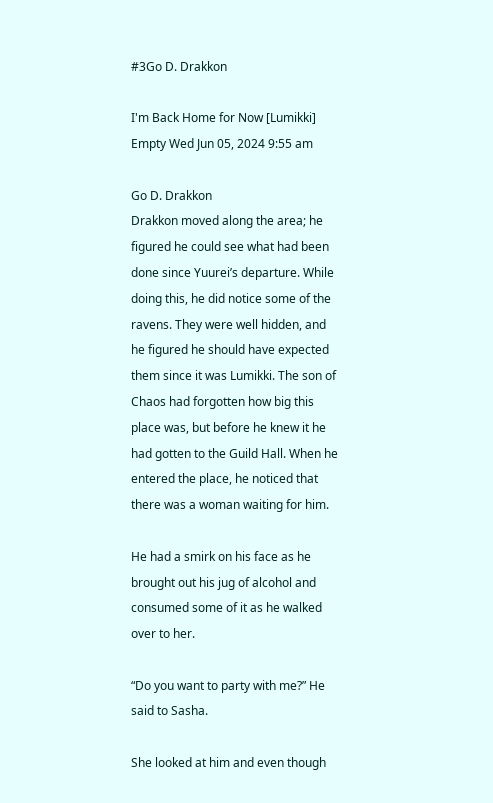#3Go D. Drakkon

I'm Back Home for Now [Lumikki] Empty Wed Jun 05, 2024 9:55 am

Go D. Drakkon
Drakkon moved along the area; he figured he could see what had been done since Yuurei’s departure. While doing this, he did notice some of the ravens. They were well hidden, and he figured he should have expected them since it was Lumikki. The son of Chaos had forgotten how big this place was, but before he knew it he had gotten to the Guild Hall. When he entered the place, he noticed that there was a woman waiting for him.

He had a smirk on his face as he brought out his jug of alcohol and consumed some of it as he walked over to her.

“Do you want to party with me?” He said to Sasha.

She looked at him and even though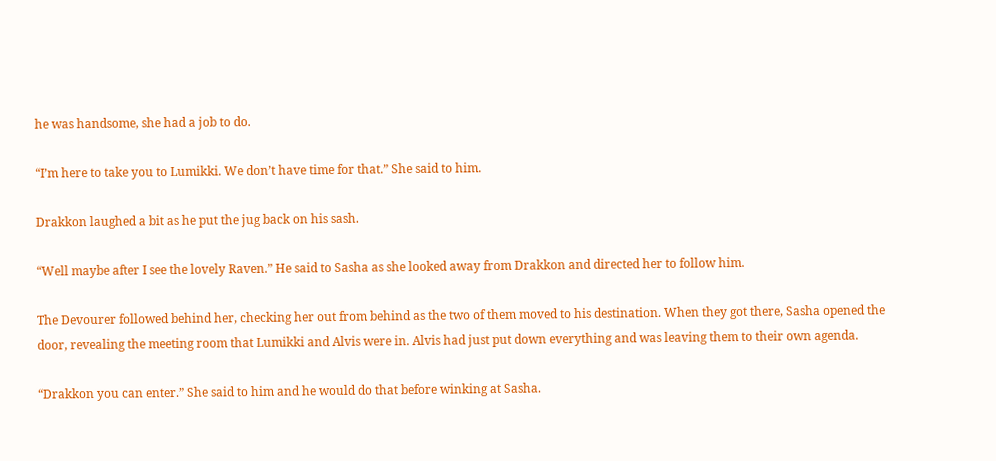he was handsome, she had a job to do.

“I’m here to take you to Lumikki. We don’t have time for that.” She said to him.

Drakkon laughed a bit as he put the jug back on his sash.

“Well maybe after I see the lovely Raven.” He said to Sasha as she looked away from Drakkon and directed her to follow him.

The Devourer followed behind her, checking her out from behind as the two of them moved to his destination. When they got there, Sasha opened the door, revealing the meeting room that Lumikki and Alvis were in. Alvis had just put down everything and was leaving them to their own agenda.

“Drakkon you can enter.” She said to him and he would do that before winking at Sasha.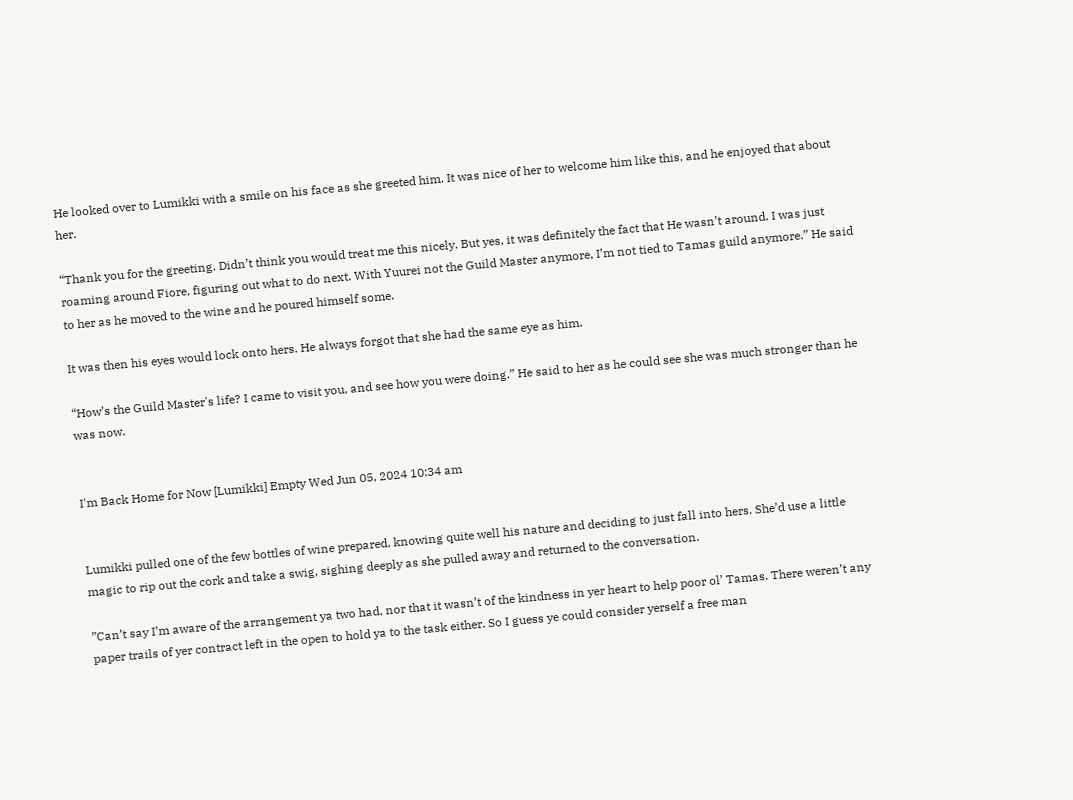He looked over to Lumikki with a smile on his face as she greeted him. It was nice of her to welcome him like this, and he enjoyed that about her.

“Thank you for the greeting. Didn’t think you would treat me this nicely. But yes, it was definitely the fact that He wasn’t around. I was just roaming around Fiore, figuring out what to do next. With Yuurei not the Guild Master anymore, I’m not tied to Tamas guild anymore.” He said to her as he moved to the wine and he poured himself some.

It was then his eyes would lock onto hers. He always forgot that she had the same eye as him.

“How’s the Guild Master's life? I came to visit you, and see how you were doing.” He said to her as he could see she was much stronger than he was now.


I'm Back Home for Now [Lumikki] Empty Wed Jun 05, 2024 10:34 am


Lumikki pulled one of the few bottles of wine prepared, knowing quite well his nature and deciding to just fall into hers. She’d use a little magic to rip out the cork and take a swig, sighing deeply as she pulled away and returned to the conversation.

”Can’t say I’m aware of the arrangement ya two had, nor that it wasn’t of the kindness in yer heart to help poor ol’ Tamas. There weren’t any paper trails of yer contract left in the open to hold ya to the task either. So I guess ye could consider yerself a free man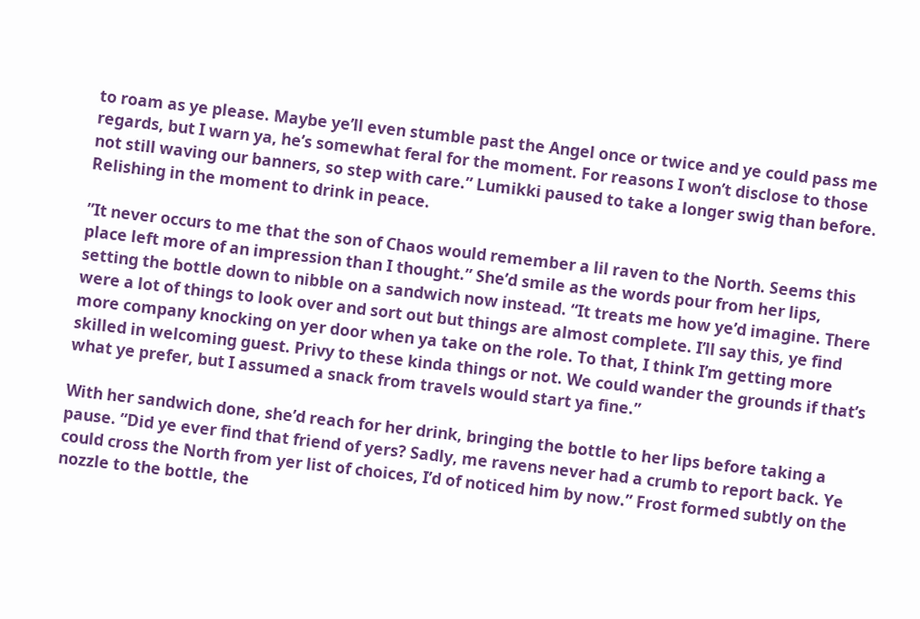to roam as ye please. Maybe ye’ll even stumble past the Angel once or twice and ye could pass me regards, but I warn ya, he’s somewhat feral for the moment. For reasons I won’t disclose to those not still waving our banners, so step with care.” Lumikki paused to take a longer swig than before. Relishing in the moment to drink in peace.

”It never occurs to me that the son of Chaos would remember a lil raven to the North. Seems this place left more of an impression than I thought.” She’d smile as the words pour from her lips, setting the bottle down to nibble on a sandwich now instead. “It treats me how ye’d imagine. There were a lot of things to look over and sort out but things are almost complete. I’ll say this, ye find more company knocking on yer door when ya take on the role. To that, I think I’m getting more skilled in welcoming guest. Privy to these kinda things or not. We could wander the grounds if that’s what ye prefer, but I assumed a snack from travels would start ya fine.”

With her sandwich done, she’d reach for her drink, bringing the bottle to her lips before taking a pause. ”Did ye ever find that friend of yers? Sadly, me ravens never had a crumb to report back. Ye could cross the North from yer list of choices, I’d of noticed him by now.” Frost formed subtly on the nozzle to the bottle, the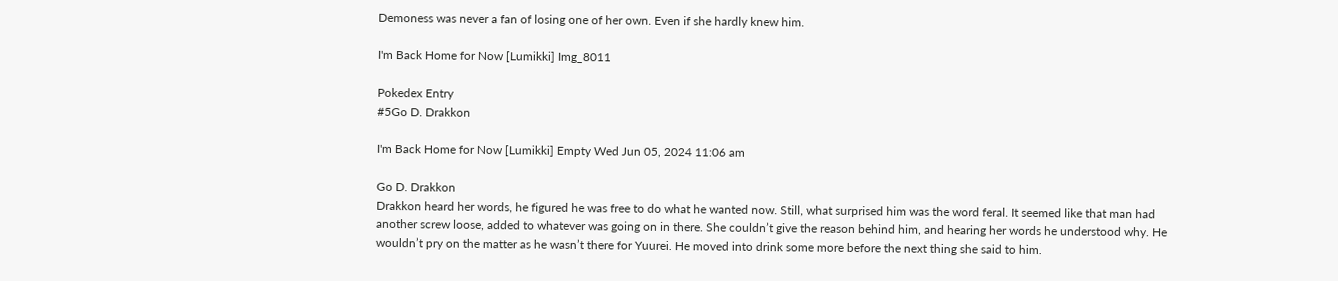Demoness was never a fan of losing one of her own. Even if she hardly knew him.

I'm Back Home for Now [Lumikki] Img_8011

Pokedex Entry
#5Go D. Drakkon

I'm Back Home for Now [Lumikki] Empty Wed Jun 05, 2024 11:06 am

Go D. Drakkon
Drakkon heard her words, he figured he was free to do what he wanted now. Still, what surprised him was the word feral. It seemed like that man had another screw loose, added to whatever was going on in there. She couldn’t give the reason behind him, and hearing her words he understood why. He wouldn’t pry on the matter as he wasn’t there for Yuurei. He moved into drink some more before the next thing she said to him.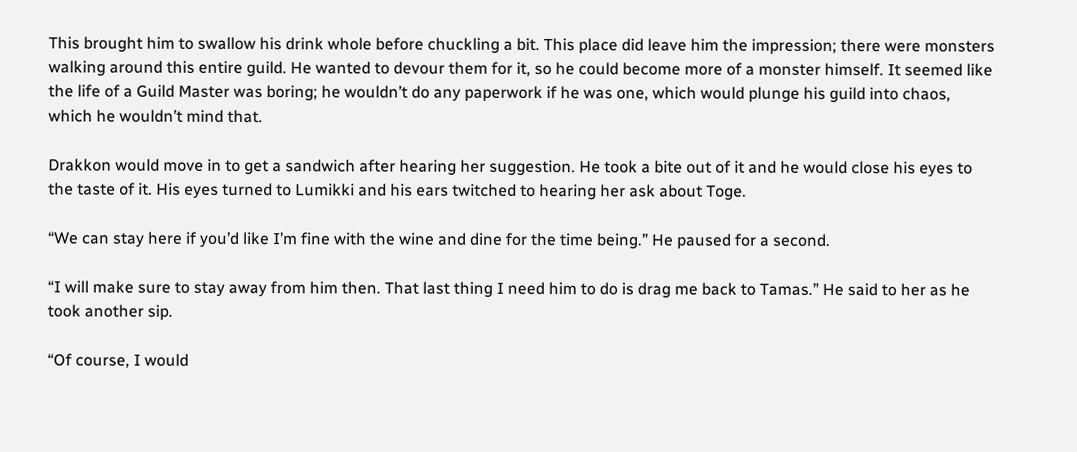This brought him to swallow his drink whole before chuckling a bit. This place did leave him the impression; there were monsters walking around this entire guild. He wanted to devour them for it, so he could become more of a monster himself. It seemed like the life of a Guild Master was boring; he wouldn’t do any paperwork if he was one, which would plunge his guild into chaos, which he wouldn’t mind that.

Drakkon would move in to get a sandwich after hearing her suggestion. He took a bite out of it and he would close his eyes to the taste of it. His eyes turned to Lumikki and his ears twitched to hearing her ask about Toge.

“We can stay here if you’d like I’m fine with the wine and dine for the time being.” He paused for a second.

“I will make sure to stay away from him then. That last thing I need him to do is drag me back to Tamas.” He said to her as he took another sip.

“Of course, I would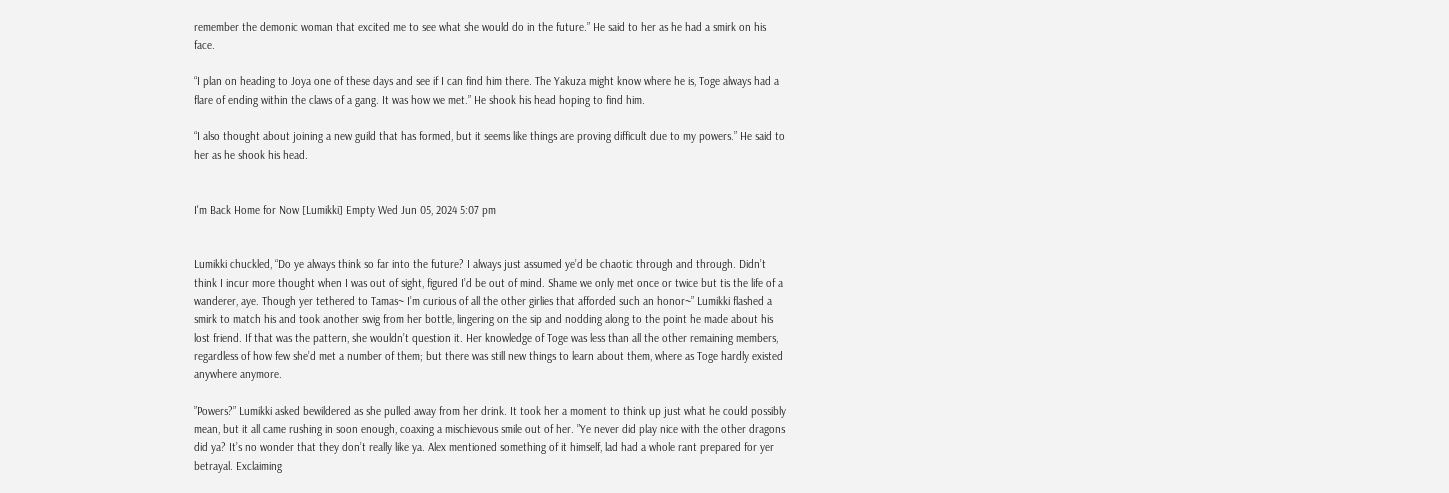remember the demonic woman that excited me to see what she would do in the future.” He said to her as he had a smirk on his face.

“I plan on heading to Joya one of these days and see if I can find him there. The Yakuza might know where he is, Toge always had a flare of ending within the claws of a gang. It was how we met.” He shook his head hoping to find him.

“I also thought about joining a new guild that has formed, but it seems like things are proving difficult due to my powers.” He said to her as he shook his head.


I'm Back Home for Now [Lumikki] Empty Wed Jun 05, 2024 5:07 pm


Lumikki chuckled, “Do ye always think so far into the future? I always just assumed ye’d be chaotic through and through. Didn’t think I incur more thought when I was out of sight, figured I’d be out of mind. Shame we only met once or twice but tis the life of a wanderer, aye. Though yer tethered to Tamas~ I’m curious of all the other girlies that afforded such an honor~” Lumikki flashed a smirk to match his and took another swig from her bottle, lingering on the sip and nodding along to the point he made about his lost friend. If that was the pattern, she wouldn’t question it. Her knowledge of Toge was less than all the other remaining members, regardless of how few she’d met a number of them; but there was still new things to learn about them, where as Toge hardly existed anywhere anymore.

”Powers?” Lumikki asked bewildered as she pulled away from her drink. It took her a moment to think up just what he could possibly mean, but it all came rushing in soon enough, coaxing a mischievous smile out of her. ”Ye never did play nice with the other dragons did ya? It’s no wonder that they don’t really like ya. Alex mentioned something of it himself, lad had a whole rant prepared for yer betrayal. Exclaiming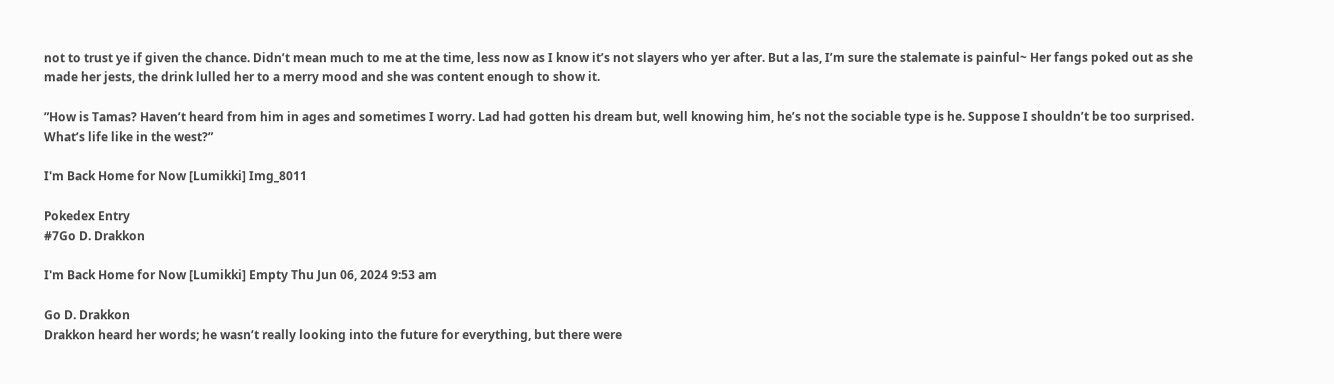not to trust ye if given the chance. Didn’t mean much to me at the time, less now as I know it’s not slayers who yer after. But a las, I’m sure the stalemate is painful~ Her fangs poked out as she made her jests, the drink lulled her to a merry mood and she was content enough to show it.

”How is Tamas? Haven’t heard from him in ages and sometimes I worry. Lad had gotten his dream but, well knowing him, he’s not the sociable type is he. Suppose I shouldn’t be too surprised. What’s life like in the west?”

I'm Back Home for Now [Lumikki] Img_8011

Pokedex Entry
#7Go D. Drakkon

I'm Back Home for Now [Lumikki] Empty Thu Jun 06, 2024 9:53 am

Go D. Drakkon
Drakkon heard her words; he wasn’t really looking into the future for everything, but there were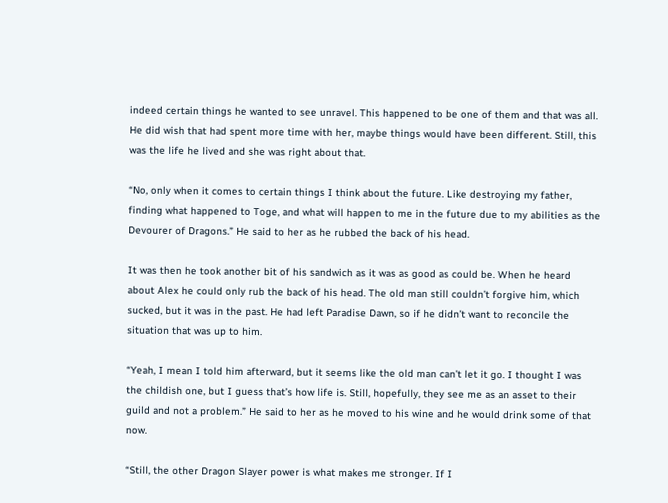indeed certain things he wanted to see unravel. This happened to be one of them and that was all. He did wish that had spent more time with her, maybe things would have been different. Still, this was the life he lived and she was right about that.

“No, only when it comes to certain things I think about the future. Like destroying my father, finding what happened to Toge, and what will happen to me in the future due to my abilities as the Devourer of Dragons.” He said to her as he rubbed the back of his head.

It was then he took another bit of his sandwich as it was as good as could be. When he heard about Alex he could only rub the back of his head. The old man still couldn’t forgive him, which sucked, but it was in the past. He had left Paradise Dawn, so if he didn’t want to reconcile the situation that was up to him.

“Yeah, I mean I told him afterward, but it seems like the old man can’t let it go. I thought I was the childish one, but I guess that’s how life is. Still, hopefully, they see me as an asset to their guild and not a problem.” He said to her as he moved to his wine and he would drink some of that now.

“Still, the other Dragon Slayer power is what makes me stronger. If I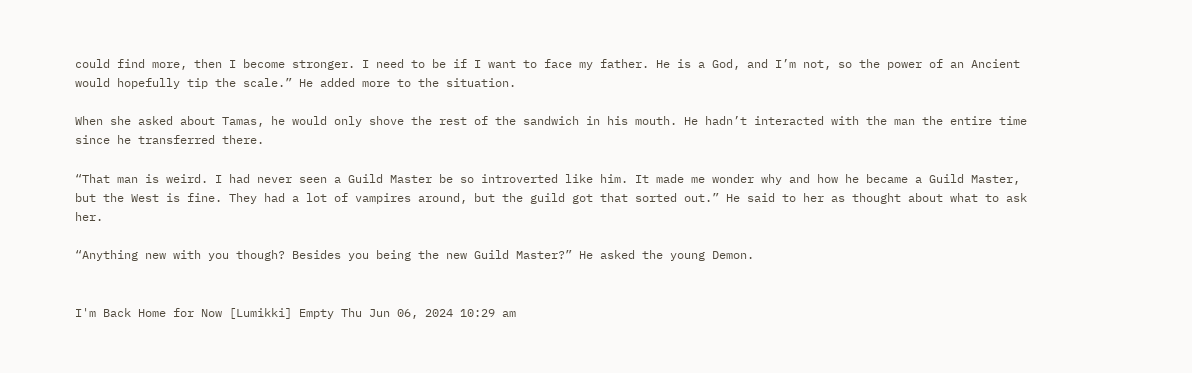could find more, then I become stronger. I need to be if I want to face my father. He is a God, and I’m not, so the power of an Ancient would hopefully tip the scale.” He added more to the situation.

When she asked about Tamas, he would only shove the rest of the sandwich in his mouth. He hadn’t interacted with the man the entire time since he transferred there.

“That man is weird. I had never seen a Guild Master be so introverted like him. It made me wonder why and how he became a Guild Master, but the West is fine. They had a lot of vampires around, but the guild got that sorted out.” He said to her as thought about what to ask her.

“Anything new with you though? Besides you being the new Guild Master?” He asked the young Demon.


I'm Back Home for Now [Lumikki] Empty Thu Jun 06, 2024 10:29 am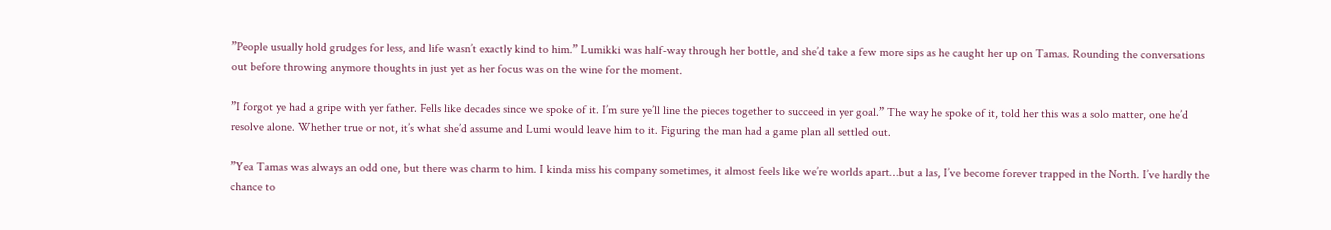”People usually hold grudges for less, and life wasn’t exactly kind to him.” Lumikki was half-way through her bottle, and she’d take a few more sips as he caught her up on Tamas. Rounding the conversations out before throwing anymore thoughts in just yet as her focus was on the wine for the moment.

”I forgot ye had a gripe with yer father. Fells like decades since we spoke of it. I’m sure ye’ll line the pieces together to succeed in yer goal.” The way he spoke of it, told her this was a solo matter, one he’d resolve alone. Whether true or not, it’s what she’d assume and Lumi would leave him to it. Figuring the man had a game plan all settled out.

”Yea Tamas was always an odd one, but there was charm to him. I kinda miss his company sometimes, it almost feels like we’re worlds apart…but a las, I’ve become forever trapped in the North. I’ve hardly the chance to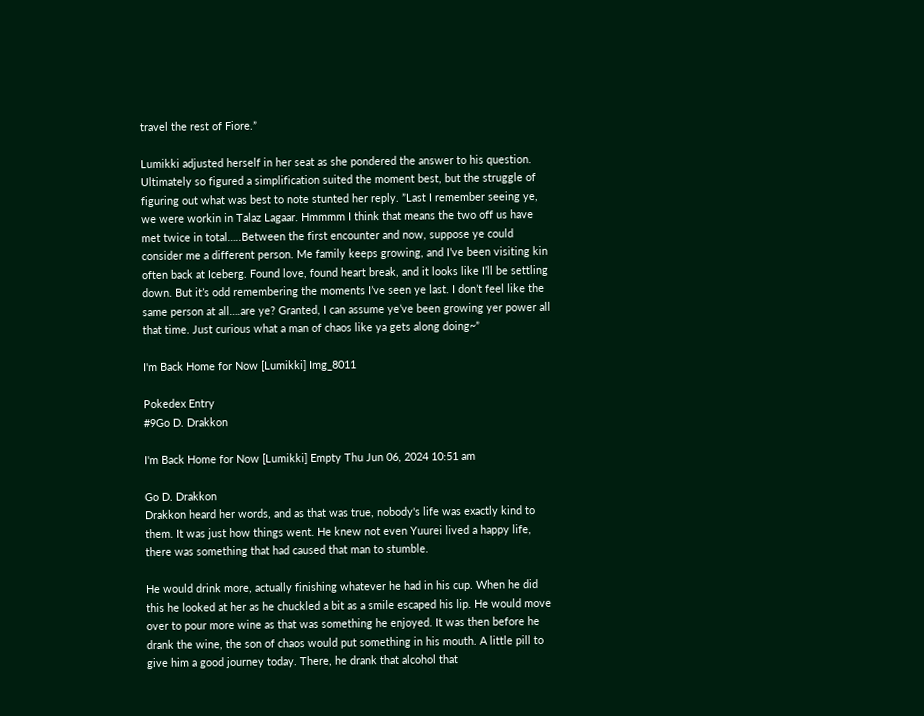travel the rest of Fiore.”

Lumikki adjusted herself in her seat as she pondered the answer to his question. Ultimately so figured a simplification suited the moment best, but the struggle of figuring out what was best to note stunted her reply. ”Last I remember seeing ye, we were workin in Talaz Lagaar. Hmmmm I think that means the two off us have met twice in total…..Between the first encounter and now, suppose ye could consider me a different person. Me family keeps growing, and I’ve been visiting kin often back at Iceberg. Found love, found heart break, and it looks like I’ll be settling down. But it’s odd remembering the moments I’ve seen ye last. I don’t feel like the same person at all….are ye? Granted, I can assume ye’ve been growing yer power all that time. Just curious what a man of chaos like ya gets along doing~”

I'm Back Home for Now [Lumikki] Img_8011

Pokedex Entry
#9Go D. Drakkon

I'm Back Home for Now [Lumikki] Empty Thu Jun 06, 2024 10:51 am

Go D. Drakkon
Drakkon heard her words, and as that was true, nobody's life was exactly kind to them. It was just how things went. He knew not even Yuurei lived a happy life, there was something that had caused that man to stumble.

He would drink more, actually finishing whatever he had in his cup. When he did this he looked at her as he chuckled a bit as a smile escaped his lip. He would move over to pour more wine as that was something he enjoyed. It was then before he drank the wine, the son of chaos would put something in his mouth. A little pill to give him a good journey today. There, he drank that alcohol that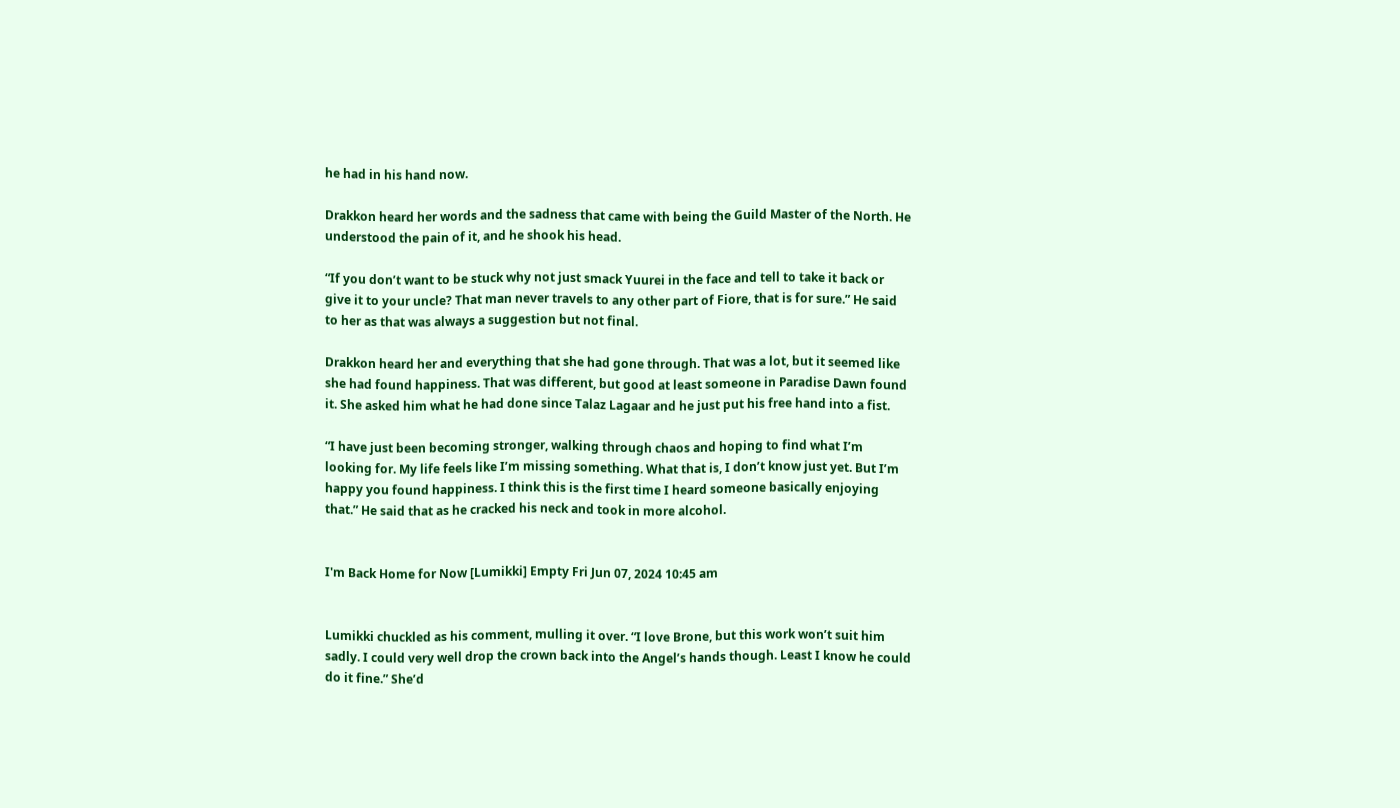he had in his hand now.

Drakkon heard her words and the sadness that came with being the Guild Master of the North. He understood the pain of it, and he shook his head.

“If you don’t want to be stuck why not just smack Yuurei in the face and tell to take it back or give it to your uncle? That man never travels to any other part of Fiore, that is for sure.” He said to her as that was always a suggestion but not final.

Drakkon heard her and everything that she had gone through. That was a lot, but it seemed like she had found happiness. That was different, but good at least someone in Paradise Dawn found it. She asked him what he had done since Talaz Lagaar and he just put his free hand into a fist.

“I have just been becoming stronger, walking through chaos and hoping to find what I’m looking for. My life feels like I’m missing something. What that is, I don’t know just yet. But I’m happy you found happiness. I think this is the first time I heard someone basically enjoying that.” He said that as he cracked his neck and took in more alcohol.


I'm Back Home for Now [Lumikki] Empty Fri Jun 07, 2024 10:45 am


Lumikki chuckled as his comment, mulling it over. “I love Brone, but this work won’t suit him sadly. I could very well drop the crown back into the Angel’s hands though. Least I know he could do it fine.” She’d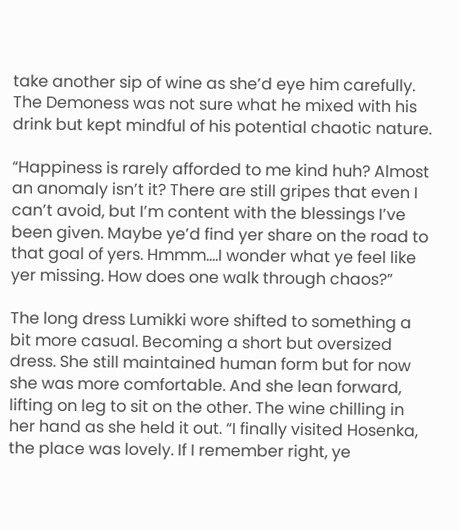take another sip of wine as she’d eye him carefully. The Demoness was not sure what he mixed with his drink but kept mindful of his potential chaotic nature.

“Happiness is rarely afforded to me kind huh? Almost an anomaly isn’t it? There are still gripes that even I can’t avoid, but I’m content with the blessings I’ve been given. Maybe ye’d find yer share on the road to that goal of yers. Hmmm….I wonder what ye feel like yer missing. How does one walk through chaos?”

The long dress Lumikki wore shifted to something a bit more casual. Becoming a short but oversized dress. She still maintained human form but for now she was more comfortable. And she lean forward, lifting on leg to sit on the other. The wine chilling in her hand as she held it out. “I finally visited Hosenka, the place was lovely. If I remember right, ye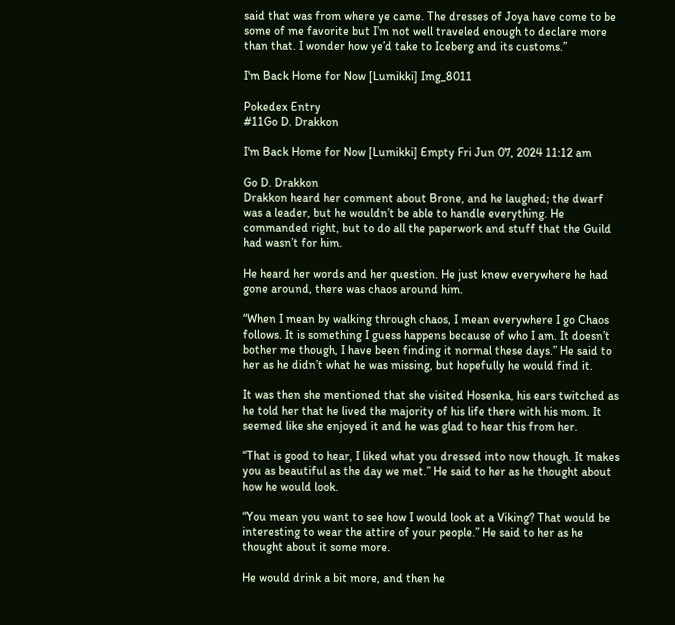said that was from where ye came. The dresses of Joya have come to be some of me favorite but I’m not well traveled enough to declare more than that. I wonder how ye’d take to Iceberg and its customs.”

I'm Back Home for Now [Lumikki] Img_8011

Pokedex Entry
#11Go D. Drakkon

I'm Back Home for Now [Lumikki] Empty Fri Jun 07, 2024 11:12 am

Go D. Drakkon
Drakkon heard her comment about Brone, and he laughed; the dwarf was a leader, but he wouldn’t be able to handle everything. He commanded right, but to do all the paperwork and stuff that the Guild had wasn’t for him.

He heard her words and her question. He just knew everywhere he had gone around, there was chaos around him.

“When I mean by walking through chaos, I mean everywhere I go Chaos follows. It is something I guess happens because of who I am. It doesn’t bother me though, I have been finding it normal these days.” He said to her as he didn’t what he was missing, but hopefully he would find it.

It was then she mentioned that she visited Hosenka, his ears twitched as he told her that he lived the majority of his life there with his mom. It seemed like she enjoyed it and he was glad to hear this from her.

“That is good to hear, I liked what you dressed into now though. It makes you as beautiful as the day we met.” He said to her as he thought about how he would look.

“You mean you want to see how I would look at a Viking? That would be interesting to wear the attire of your people.” He said to her as he thought about it some more.

He would drink a bit more, and then he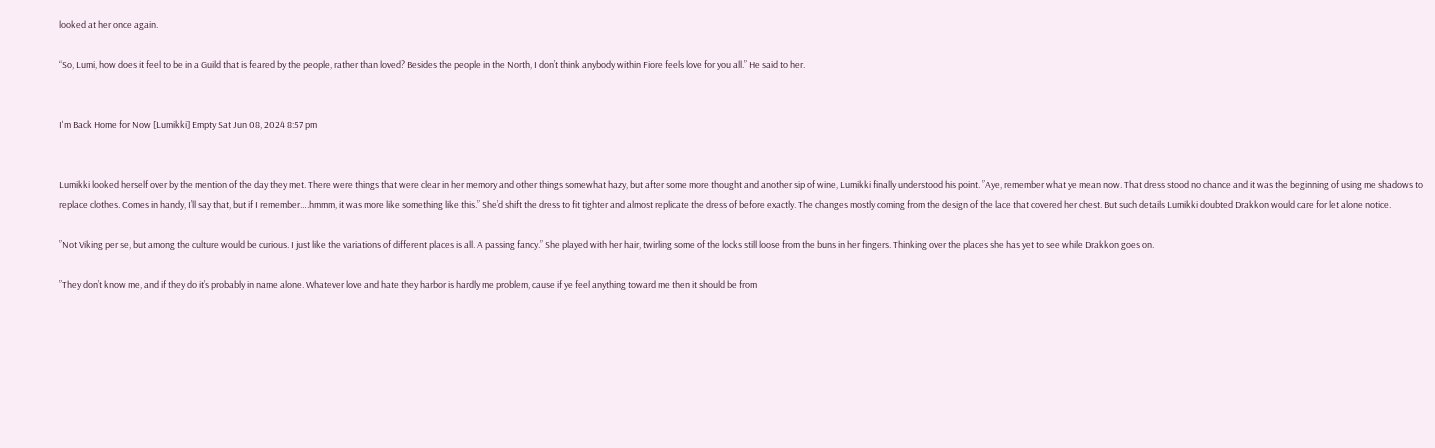looked at her once again.

“So, Lumi, how does it feel to be in a Guild that is feared by the people, rather than loved? Besides the people in the North, I don’t think anybody within Fiore feels love for you all.” He said to her.


I'm Back Home for Now [Lumikki] Empty Sat Jun 08, 2024 8:57 pm


Lumikki looked herself over by the mention of the day they met. There were things that were clear in her memory and other things somewhat hazy, but after some more thought and another sip of wine, Lumikki finally understood his point. ”Aye, remember what ye mean now. That dress stood no chance and it was the beginning of using me shadows to replace clothes. Comes in handy, I’ll say that, but if I remember….hmmm, it was more like something like this.” She’d shift the dress to fit tighter and almost replicate the dress of before exactly. The changes mostly coming from the design of the lace that covered her chest. But such details Lumikki doubted Drakkon would care for let alone notice.

”Not Viking per se, but among the culture would be curious. I just like the variations of different places is all. A passing fancy.” She played with her hair, twirling some of the locks still loose from the buns in her fingers. Thinking over the places she has yet to see while Drakkon goes on.

”They don’t know me, and if they do it’s probably in name alone. Whatever love and hate they harbor is hardly me problem, cause if ye feel anything toward me then it should be from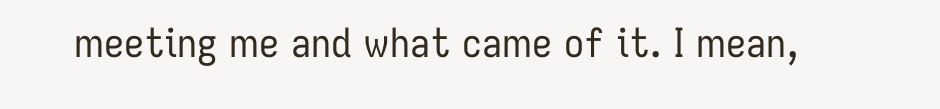meeting me and what came of it. I mean,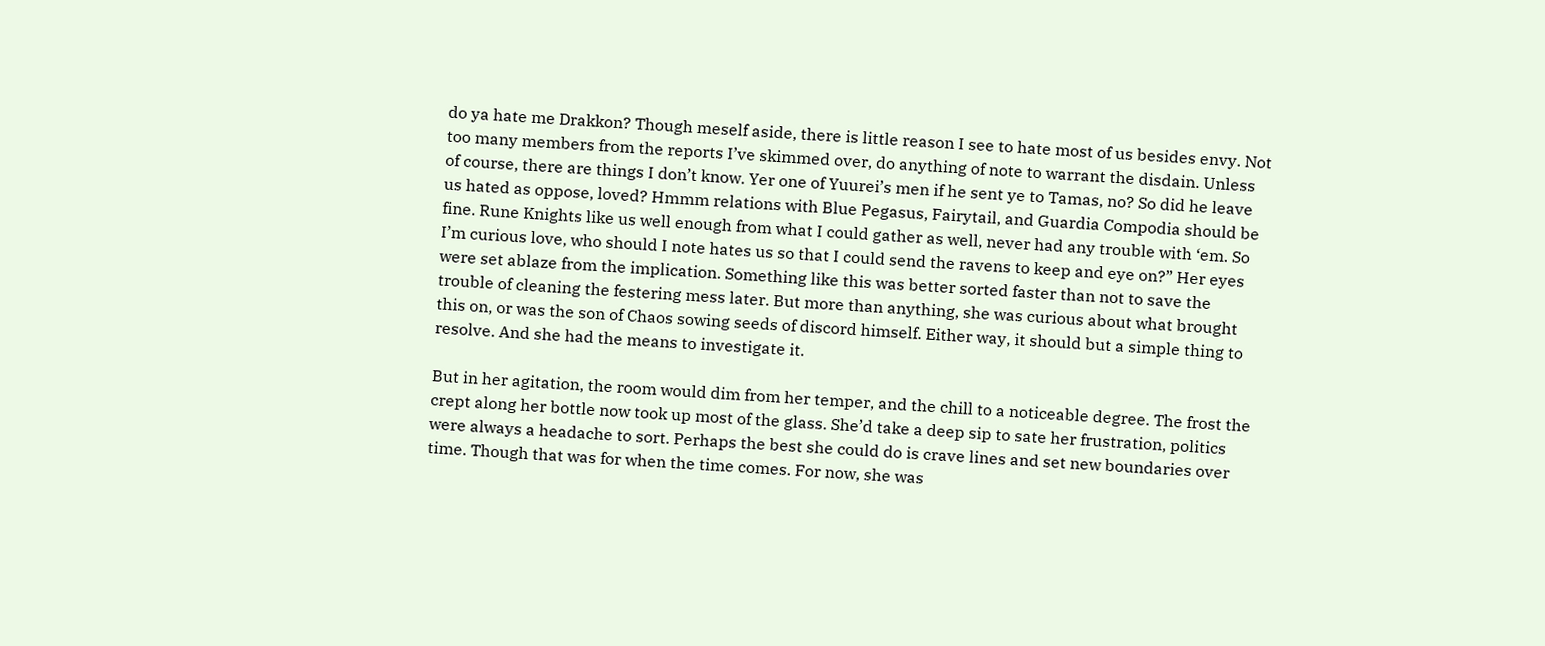do ya hate me Drakkon? Though meself aside, there is little reason I see to hate most of us besides envy. Not too many members from the reports I’ve skimmed over, do anything of note to warrant the disdain. Unless of course, there are things I don’t know. Yer one of Yuurei’s men if he sent ye to Tamas, no? So did he leave us hated as oppose, loved? Hmmm relations with Blue Pegasus, Fairytail, and Guardia Compodia should be fine. Rune Knights like us well enough from what I could gather as well, never had any trouble with ‘em. So I’m curious love, who should I note hates us so that I could send the ravens to keep and eye on?” Her eyes were set ablaze from the implication. Something like this was better sorted faster than not to save the trouble of cleaning the festering mess later. But more than anything, she was curious about what brought this on, or was the son of Chaos sowing seeds of discord himself. Either way, it should but a simple thing to resolve. And she had the means to investigate it.

But in her agitation, the room would dim from her temper, and the chill to a noticeable degree. The frost the crept along her bottle now took up most of the glass. She’d take a deep sip to sate her frustration, politics were always a headache to sort. Perhaps the best she could do is crave lines and set new boundaries over time. Though that was for when the time comes. For now, she was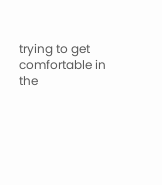trying to get comfortable in the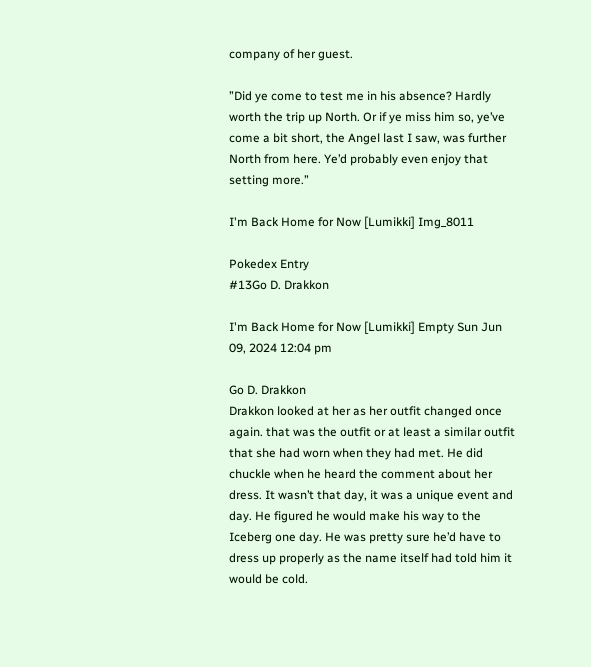company of her guest.

”Did ye come to test me in his absence? Hardly worth the trip up North. Or if ye miss him so, ye’ve come a bit short, the Angel last I saw, was further North from here. Ye’d probably even enjoy that setting more.”

I'm Back Home for Now [Lumikki] Img_8011

Pokedex Entry
#13Go D. Drakkon

I'm Back Home for Now [Lumikki] Empty Sun Jun 09, 2024 12:04 pm

Go D. Drakkon
Drakkon looked at her as her outfit changed once again. that was the outfit or at least a similar outfit that she had worn when they had met. He did chuckle when he heard the comment about her dress. It wasn’t that day, it was a unique event and day. He figured he would make his way to the Iceberg one day. He was pretty sure he’d have to dress up properly as the name itself had told him it would be cold.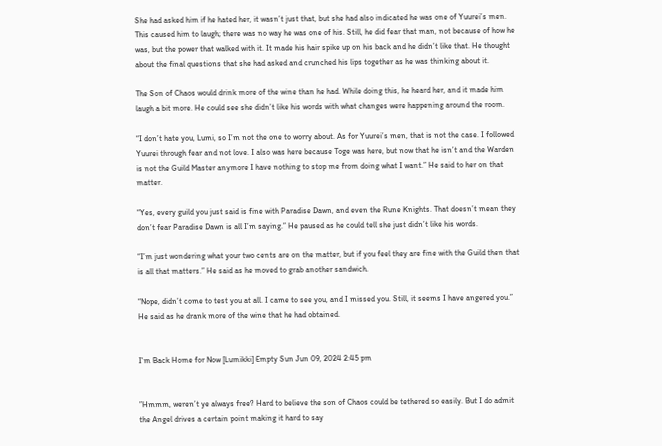She had asked him if he hated her, it wasn’t just that, but she had also indicated he was one of Yuurei’s men. This caused him to laugh; there was no way he was one of his. Still, he did fear that man, not because of how he was, but the power that walked with it. It made his hair spike up on his back and he didn’t like that. He thought about the final questions that she had asked and crunched his lips together as he was thinking about it.

The Son of Chaos would drink more of the wine than he had. While doing this, he heard her, and it made him laugh a bit more. He could see she didn’t like his words with what changes were happening around the room.

“I don’t hate you, Lumi, so I’m not the one to worry about. As for Yuurei’s men, that is not the case. I followed Yuurei through fear and not love. I also was here because Toge was here, but now that he isn’t and the Warden is not the Guild Master anymore I have nothing to stop me from doing what I want.” He said to her on that matter.

“Yes, every guild you just said is fine with Paradise Dawn, and even the Rune Knights. That doesn’t mean they don’t fear Paradise Dawn is all I’m saying.” He paused as he could tell she just didn’t like his words.

“I’m just wondering what your two cents are on the matter, but if you feel they are fine with the Guild then that is all that matters.” He said as he moved to grab another sandwich.

“Nope, didn’t come to test you at all. I came to see you, and I missed you. Still, it seems I have angered you.” He said as he drank more of the wine that he had obtained.


I'm Back Home for Now [Lumikki] Empty Sun Jun 09, 2024 2:45 pm


”Hmmm, weren’t ye always free? Hard to believe the son of Chaos could be tethered so easily. But I do admit the Angel drives a certain point making it hard to say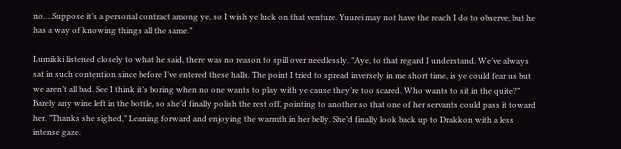no….Suppose it’s a personal contract among ye, so I wish ye luck on that venture. Yuurei may not have the reach I do to observe, but he has a way of knowing things all the same.”

Lumikki listened closely to what he said, there was no reason to spill over needlessly. ”Aye, to that regard I understand. We’ve always sat in such contention since before I’ve entered these halls. The point I tried to spread inversely in me short time, is ye could fear us but we aren’t all bad. See I think it’s boring when no one wants to play with ye cause they’re too scared. Who wants to sit in the quite?” Barely any wine left in the bottle, so she’d finally polish the rest off, pointing to another so that one of her servants could pass it toward her. ”Thanks she sighed,” Leaning forward and enjoying the warmth in her belly. She’d finally look back up to Drakkon with a less intense gaze.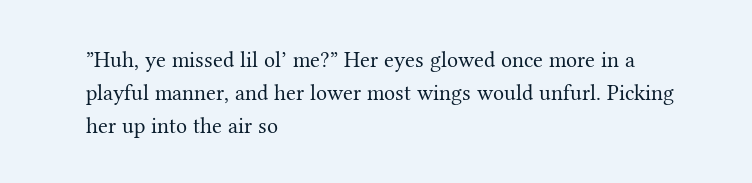”Huh, ye missed lil ol’ me?” Her eyes glowed once more in a playful manner, and her lower most wings would unfurl. Picking her up into the air so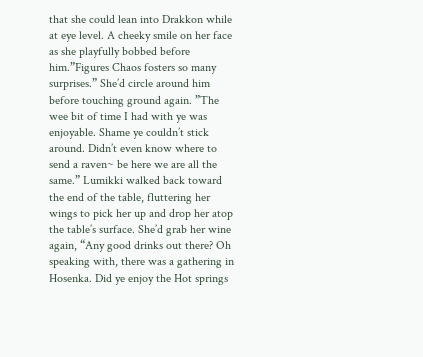that she could lean into Drakkon while at eye level. A cheeky smile on her face as she playfully bobbed before him.”Figures Chaos fosters so many surprises.” She’d circle around him before touching ground again. ”The wee bit of time I had with ye was enjoyable. Shame ye couldn’t stick around. Didn’t even know where to send a raven~ be here we are all the same.” Lumikki walked back toward the end of the table, fluttering her wings to pick her up and drop her atop the table’s surface. She’d grab her wine again, “Any good drinks out there? Oh speaking with, there was a gathering in Hosenka. Did ye enjoy the Hot springs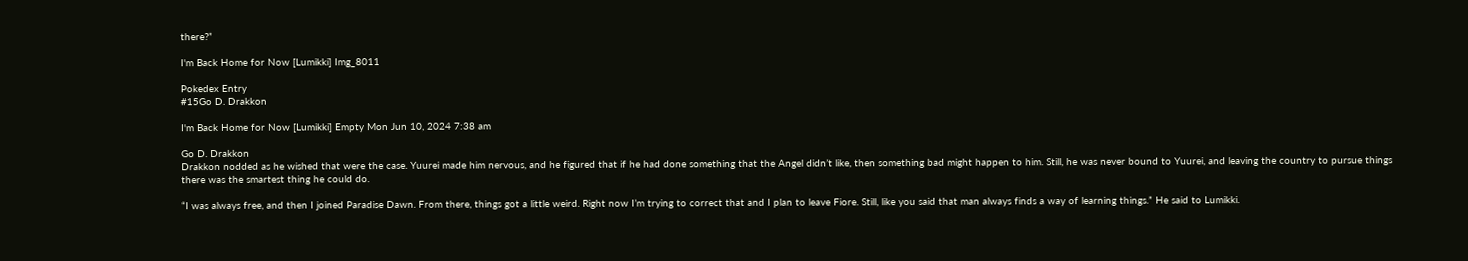there?”

I'm Back Home for Now [Lumikki] Img_8011

Pokedex Entry
#15Go D. Drakkon

I'm Back Home for Now [Lumikki] Empty Mon Jun 10, 2024 7:38 am

Go D. Drakkon
Drakkon nodded as he wished that were the case. Yuurei made him nervous, and he figured that if he had done something that the Angel didn’t like, then something bad might happen to him. Still, he was never bound to Yuurei, and leaving the country to pursue things there was the smartest thing he could do.

“I was always free, and then I joined Paradise Dawn. From there, things got a little weird. Right now I’m trying to correct that and I plan to leave Fiore. Still, like you said that man always finds a way of learning things.” He said to Lumikki.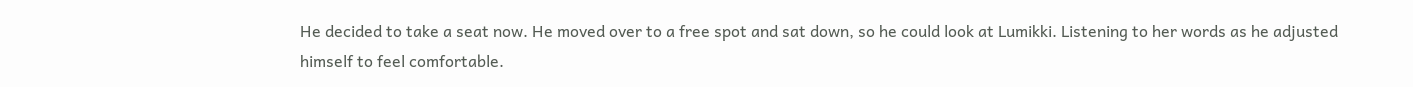He decided to take a seat now. He moved over to a free spot and sat down, so he could look at Lumikki. Listening to her words as he adjusted himself to feel comfortable.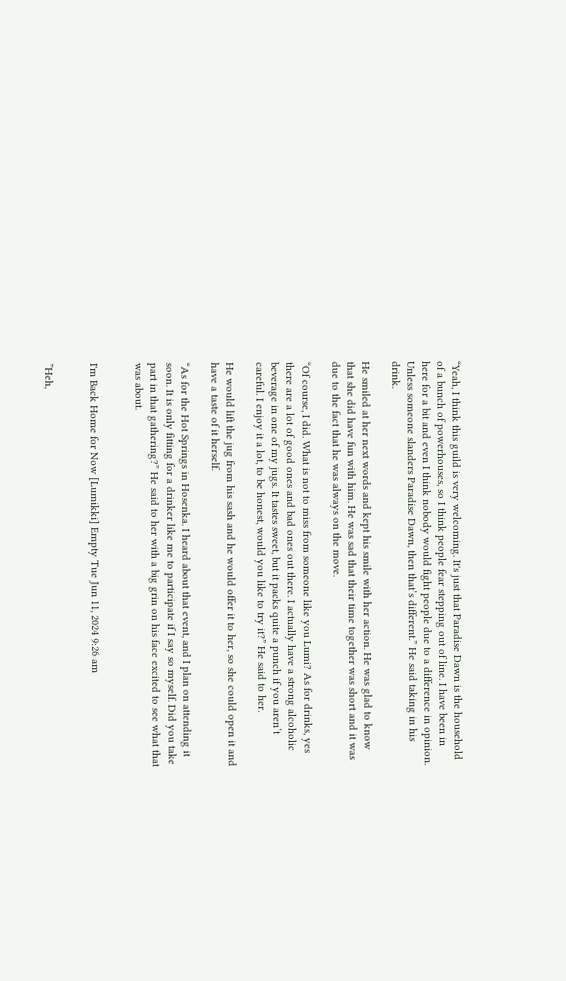“Yeah, I think this guild is very welcoming. It's just that Paradise Dawn is the household of a bunch of powerhouses, so I think people fear stepping out of line. I have been in here for a bit and even I think nobody would fight people due to a difference in opinion. Unless someone slanders Paradise Dawn, then that’s different.” He said taking in his drink.

He smiled at her next words and kept his smile with her action. He was glad to know that she did have fun with him. He was sad that their time together was short and it was due to the fact that he was always on the move.

“Of course, I did. What is not to miss from someone like you Lumi? As for drinks, yes there are a lot of good ones and bad ones out there. I actually have a strong alcoholic beverage in one of my jugs. It tastes sweet, but it packs quite a punch if you aren’t careful. I enjoy it a lot, to be honest, would you like to try it?” He said to her.

He would lift the jug from his sash and he would offer it to her, so she could open it and have a taste of it herself.

“As for the Hot Springs in Hosenka. I heard about that event, and I plan on attending it soon. It is only fitting for a drinker like me to participate if I say so myself. Did you take part in that gathering?” He said to her with a big grin on his face excited to see what that was about.


I'm Back Home for Now [Lumikki] Empty Tue Jun 11, 2024 9:26 am


”Heh,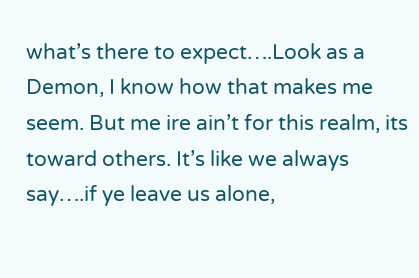what’s there to expect….Look as a Demon, I know how that makes me seem. But me ire ain’t for this realm, its toward others. It’s like we always say….if ye leave us alone,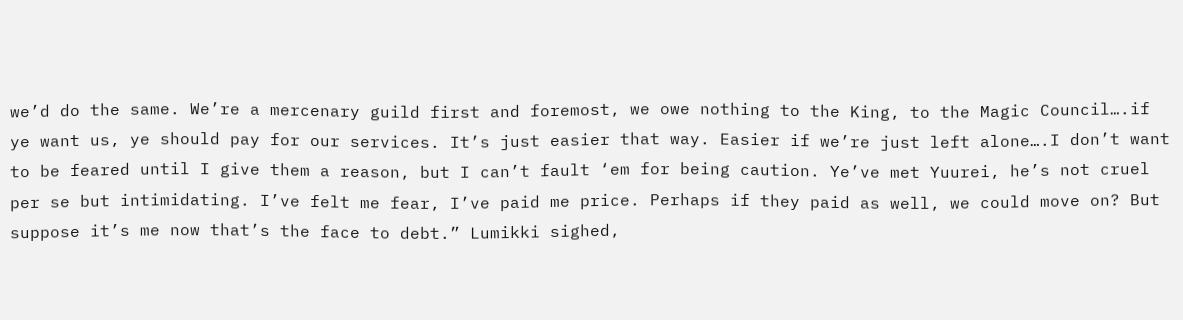we’d do the same. We’re a mercenary guild first and foremost, we owe nothing to the King, to the Magic Council….if ye want us, ye should pay for our services. It’s just easier that way. Easier if we’re just left alone….I don’t want to be feared until I give them a reason, but I can’t fault ‘em for being caution. Ye’ve met Yuurei, he’s not cruel per se but intimidating. I’ve felt me fear, I’ve paid me price. Perhaps if they paid as well, we could move on? But suppose it’s me now that’s the face to debt.” Lumikki sighed,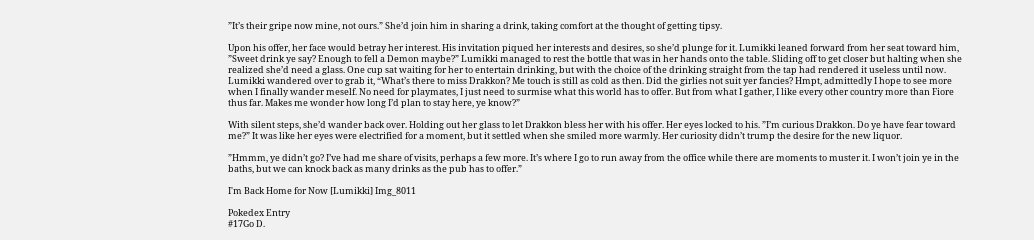”It’s their gripe now mine, not ours.” She’d join him in sharing a drink, taking comfort at the thought of getting tipsy.

Upon his offer, her face would betray her interest. His invitation piqued her interests and desires, so she’d plunge for it. Lumikki leaned forward from her seat toward him, ”Sweet drink ye say? Enough to fell a Demon maybe?” Lumikki managed to rest the bottle that was in her hands onto the table. Sliding off to get closer but halting when she realized she’d need a glass. One cup sat waiting for her to entertain drinking, but with the choice of the drinking straight from the tap had rendered it useless until now. Lumikki wandered over to grab it, “What’s there to miss Drakkon? Me touch is still as cold as then. Did the girlies not suit yer fancies? Hmpt, admittedly I hope to see more when I finally wander meself. No need for playmates, I just need to surmise what this world has to offer. But from what I gather, I like every other country more than Fiore thus far. Makes me wonder how long I’d plan to stay here, ye know?”

With silent steps, she’d wander back over. Holding out her glass to let Drakkon bless her with his offer. Her eyes locked to his. ”I’m curious Drakkon. Do ye have fear toward me?” It was like her eyes were electrified for a moment, but it settled when she smiled more warmly. Her curiosity didn’t trump the desire for the new liquor.

”Hmmm, ye didn’t go? I’ve had me share of visits, perhaps a few more. It’s where I go to run away from the office while there are moments to muster it. I won’t join ye in the baths, but we can knock back as many drinks as the pub has to offer.”

I'm Back Home for Now [Lumikki] Img_8011

Pokedex Entry
#17Go D.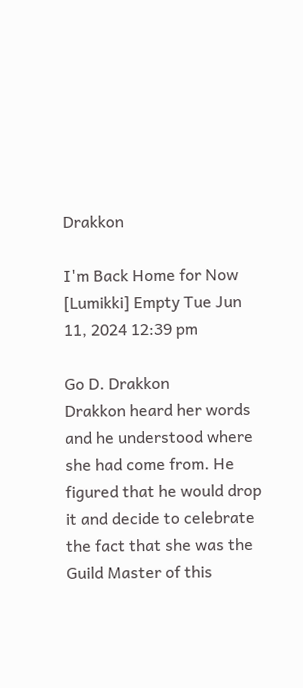Drakkon

I'm Back Home for Now [Lumikki] Empty Tue Jun 11, 2024 12:39 pm

Go D. Drakkon
Drakkon heard her words and he understood where she had come from. He figured that he would drop it and decide to celebrate the fact that she was the Guild Master of this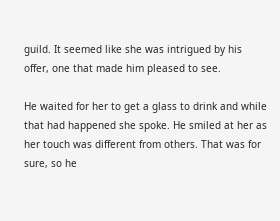guild. It seemed like she was intrigued by his offer, one that made him pleased to see.

He waited for her to get a glass to drink and while that had happened she spoke. He smiled at her as her touch was different from others. That was for sure, so he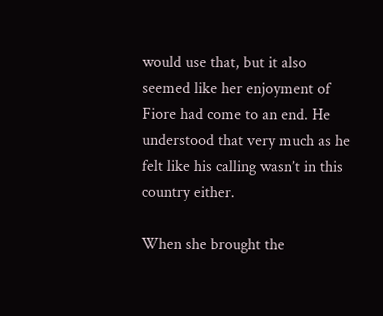would use that, but it also seemed like her enjoyment of Fiore had come to an end. He understood that very much as he felt like his calling wasn’t in this country either.

When she brought the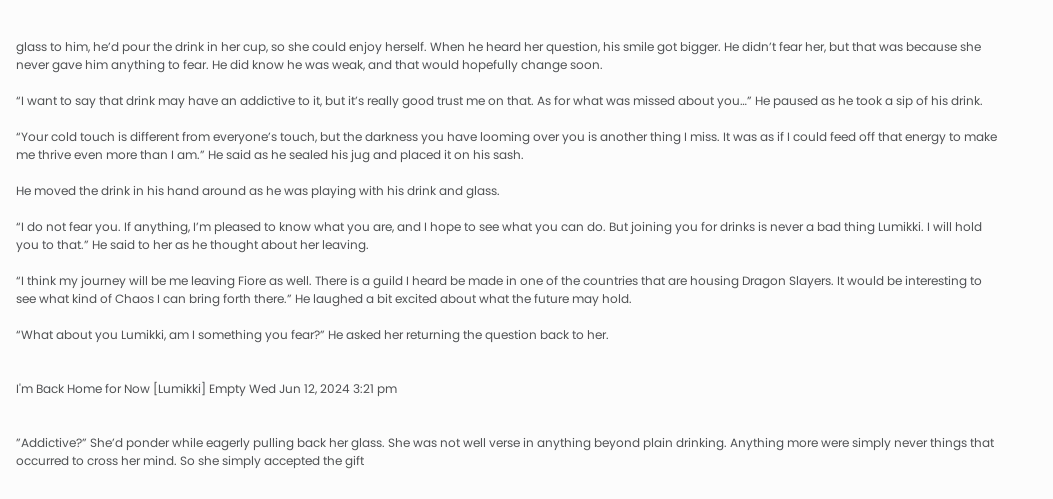glass to him, he’d pour the drink in her cup, so she could enjoy herself. When he heard her question, his smile got bigger. He didn’t fear her, but that was because she never gave him anything to fear. He did know he was weak, and that would hopefully change soon.

“I want to say that drink may have an addictive to it, but it’s really good trust me on that. As for what was missed about you…” He paused as he took a sip of his drink.

“Your cold touch is different from everyone’s touch, but the darkness you have looming over you is another thing I miss. It was as if I could feed off that energy to make me thrive even more than I am.” He said as he sealed his jug and placed it on his sash.

He moved the drink in his hand around as he was playing with his drink and glass.

“I do not fear you. If anything, I’m pleased to know what you are, and I hope to see what you can do. But joining you for drinks is never a bad thing Lumikki. I will hold you to that.” He said to her as he thought about her leaving.

“I think my journey will be me leaving Fiore as well. There is a guild I heard be made in one of the countries that are housing Dragon Slayers. It would be interesting to see what kind of Chaos I can bring forth there.” He laughed a bit excited about what the future may hold.

“What about you Lumikki, am I something you fear?” He asked her returning the question back to her.


I'm Back Home for Now [Lumikki] Empty Wed Jun 12, 2024 3:21 pm


”Addictive?” She’d ponder while eagerly pulling back her glass. She was not well verse in anything beyond plain drinking. Anything more were simply never things that occurred to cross her mind. So she simply accepted the gift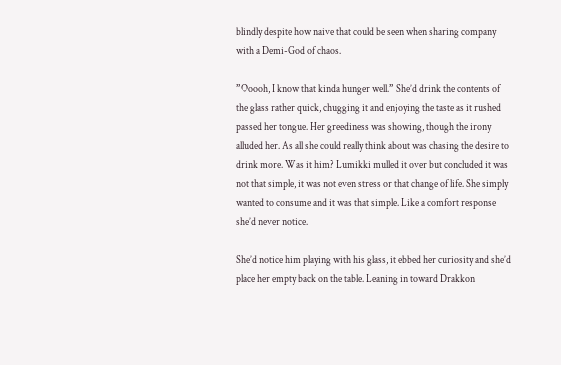blindly despite how naive that could be seen when sharing company with a Demi-God of chaos.

”Ooooh, I know that kinda hunger well.” She’d drink the contents of the glass rather quick, chugging it and enjoying the taste as it rushed passed her tongue. Her greediness was showing, though the irony alluded her. As all she could really think about was chasing the desire to drink more. Was it him? Lumikki mulled it over but concluded it was not that simple, it was not even stress or that change of life. She simply wanted to consume and it was that simple. Like a comfort response she’d never notice.

She’d notice him playing with his glass, it ebbed her curiosity and she’d place her empty back on the table. Leaning in toward Drakkon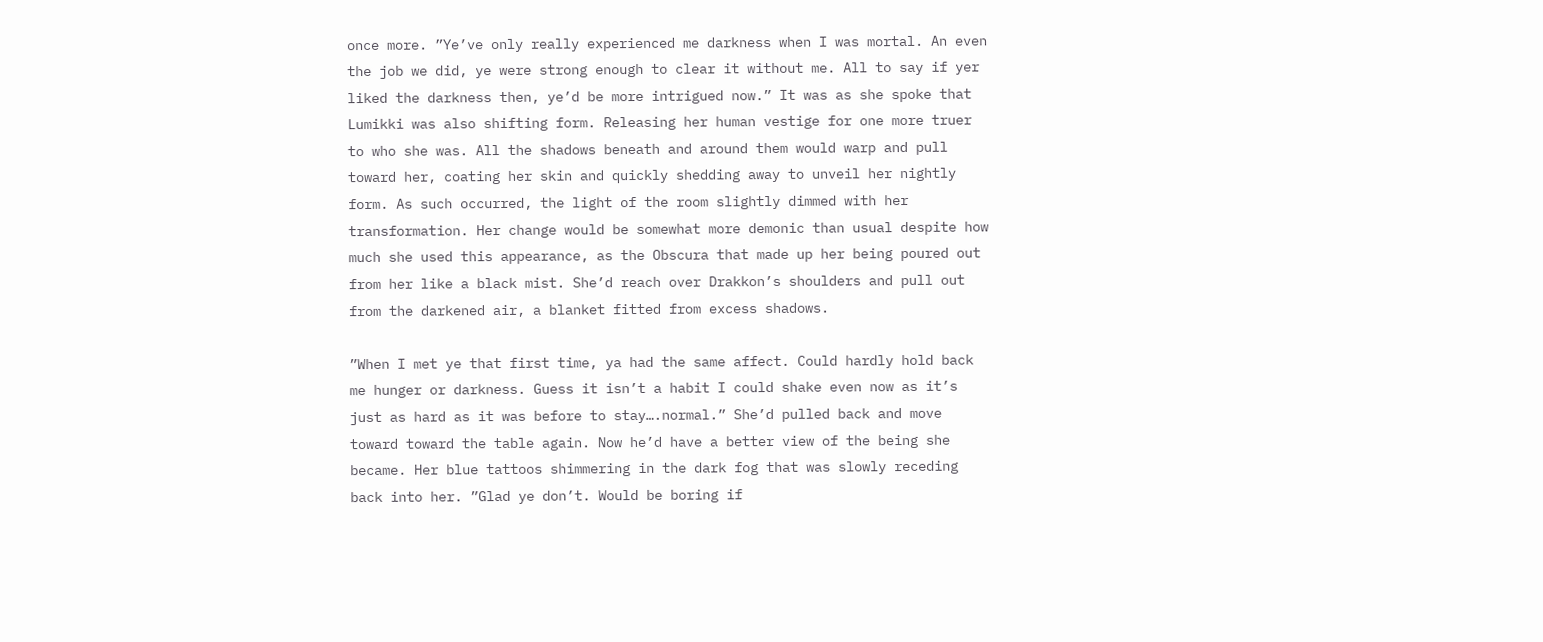once more. ”Ye’ve only really experienced me darkness when I was mortal. An even the job we did, ye were strong enough to clear it without me. All to say if yer liked the darkness then, ye’d be more intrigued now.” It was as she spoke that Lumikki was also shifting form. Releasing her human vestige for one more truer to who she was. All the shadows beneath and around them would warp and pull toward her, coating her skin and quickly shedding away to unveil her nightly form. As such occurred, the light of the room slightly dimmed with her transformation. Her change would be somewhat more demonic than usual despite how much she used this appearance, as the Obscura that made up her being poured out from her like a black mist. She’d reach over Drakkon’s shoulders and pull out from the darkened air, a blanket fitted from excess shadows.

”When I met ye that first time, ya had the same affect. Could hardly hold back me hunger or darkness. Guess it isn’t a habit I could shake even now as it’s just as hard as it was before to stay….normal.” She’d pulled back and move toward toward the table again. Now he’d have a better view of the being she became. Her blue tattoos shimmering in the dark fog that was slowly receding back into her. ”Glad ye don’t. Would be boring if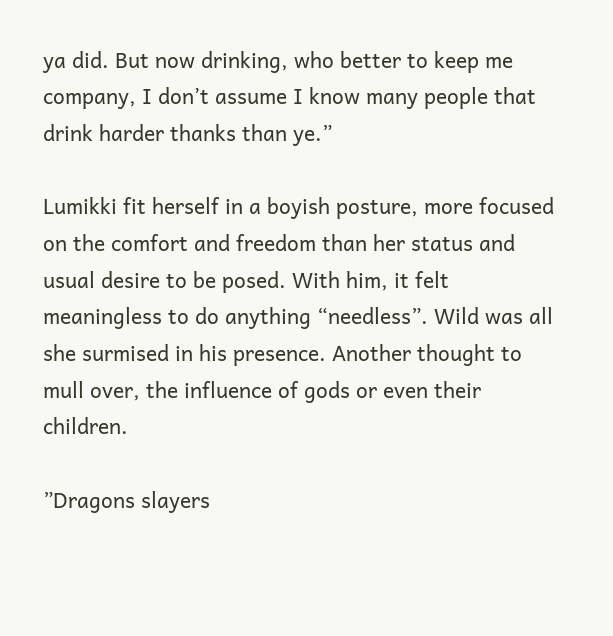ya did. But now drinking, who better to keep me company, I don’t assume I know many people that drink harder thanks than ye.”

Lumikki fit herself in a boyish posture, more focused on the comfort and freedom than her status and usual desire to be posed. With him, it felt meaningless to do anything “needless”. Wild was all she surmised in his presence. Another thought to mull over, the influence of gods or even their children.

”Dragons slayers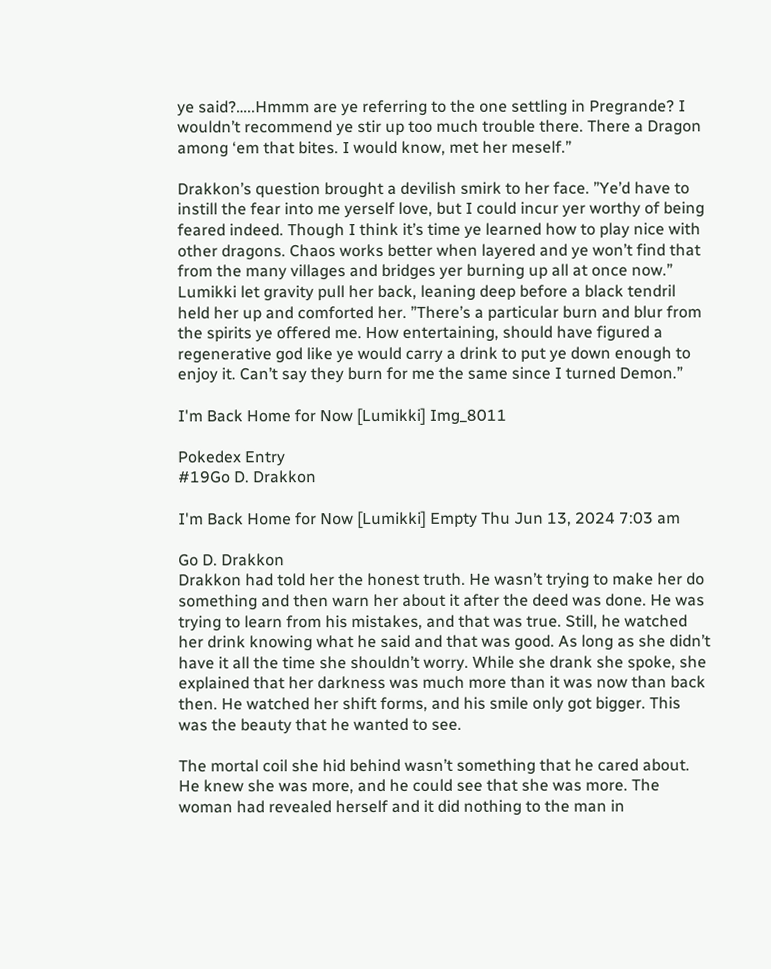ye said?…..Hmmm are ye referring to the one settling in Pregrande? I wouldn’t recommend ye stir up too much trouble there. There a Dragon among ‘em that bites. I would know, met her meself.”

Drakkon’s question brought a devilish smirk to her face. ”Ye’d have to instill the fear into me yerself love, but I could incur yer worthy of being feared indeed. Though I think it’s time ye learned how to play nice with other dragons. Chaos works better when layered and ye won’t find that from the many villages and bridges yer burning up all at once now.” Lumikki let gravity pull her back, leaning deep before a black tendril held her up and comforted her. ”There’s a particular burn and blur from the spirits ye offered me. How entertaining, should have figured a regenerative god like ye would carry a drink to put ye down enough to enjoy it. Can’t say they burn for me the same since I turned Demon.”

I'm Back Home for Now [Lumikki] Img_8011

Pokedex Entry
#19Go D. Drakkon

I'm Back Home for Now [Lumikki] Empty Thu Jun 13, 2024 7:03 am

Go D. Drakkon
Drakkon had told her the honest truth. He wasn’t trying to make her do something and then warn her about it after the deed was done. He was trying to learn from his mistakes, and that was true. Still, he watched her drink knowing what he said and that was good. As long as she didn’t have it all the time she shouldn’t worry. While she drank she spoke, she explained that her darkness was much more than it was now than back then. He watched her shift forms, and his smile only got bigger. This was the beauty that he wanted to see.

The mortal coil she hid behind wasn’t something that he cared about. He knew she was more, and he could see that she was more. The woman had revealed herself and it did nothing to the man in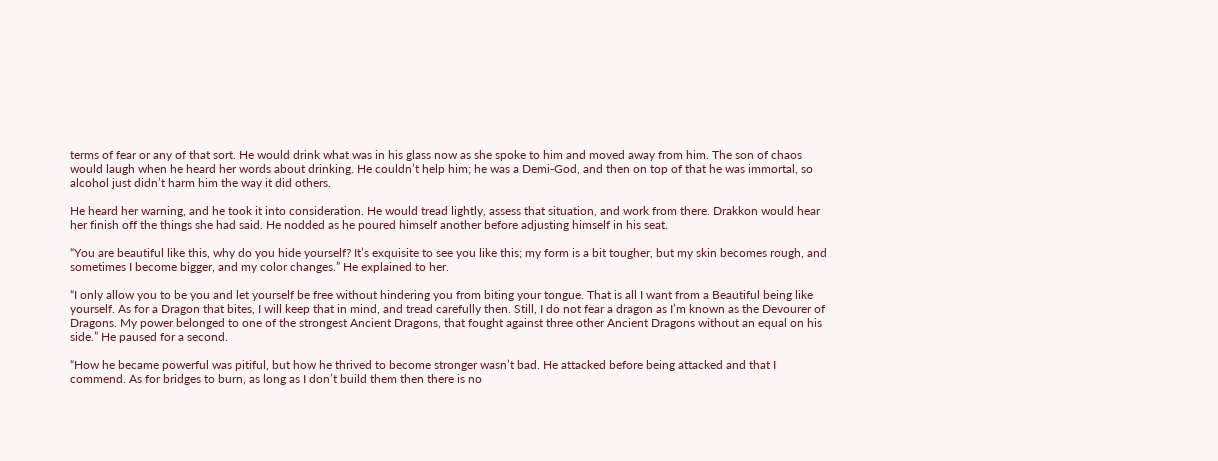terms of fear or any of that sort. He would drink what was in his glass now as she spoke to him and moved away from him. The son of chaos would laugh when he heard her words about drinking. He couldn’t help him; he was a Demi-God, and then on top of that he was immortal, so alcohol just didn’t harm him the way it did others.

He heard her warning, and he took it into consideration. He would tread lightly, assess that situation, and work from there. Drakkon would hear her finish off the things she had said. He nodded as he poured himself another before adjusting himself in his seat.

“You are beautiful like this, why do you hide yourself? It’s exquisite to see you like this; my form is a bit tougher, but my skin becomes rough, and sometimes I become bigger, and my color changes.” He explained to her.

“I only allow you to be you and let yourself be free without hindering you from biting your tongue. That is all I want from a Beautiful being like yourself. As for a Dragon that bites, I will keep that in mind, and tread carefully then. Still, I do not fear a dragon as I’m known as the Devourer of Dragons. My power belonged to one of the strongest Ancient Dragons, that fought against three other Ancient Dragons without an equal on his side.” He paused for a second.

“How he became powerful was pitiful, but how he thrived to become stronger wasn’t bad. He attacked before being attacked and that I commend. As for bridges to burn, as long as I don’t build them then there is no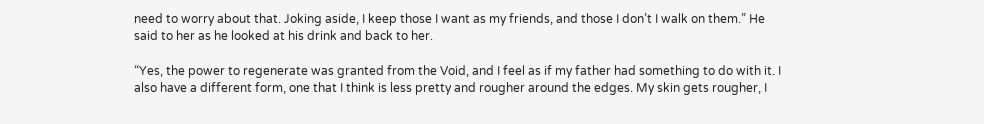need to worry about that. Joking aside, I keep those I want as my friends, and those I don’t I walk on them.” He said to her as he looked at his drink and back to her.

“Yes, the power to regenerate was granted from the Void, and I feel as if my father had something to do with it. I also have a different form, one that I think is less pretty and rougher around the edges. My skin gets rougher, I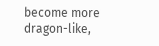become more dragon-like,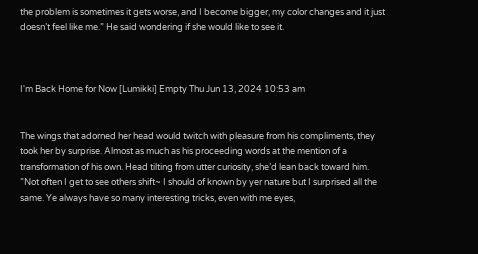the problem is sometimes it gets worse, and I become bigger, my color changes and it just doesn’t feel like me.” He said wondering if she would like to see it.



I'm Back Home for Now [Lumikki] Empty Thu Jun 13, 2024 10:53 am


The wings that adorned her head would twitch with pleasure from his compliments, they took her by surprise. Almost as much as his proceeding words at the mention of a transformation of his own. Head tilting from utter curiosity, she’d lean back toward him. ”Not often I get to see others shift~ I should of known by yer nature but I surprised all the same. Ye always have so many interesting tricks, even with me eyes,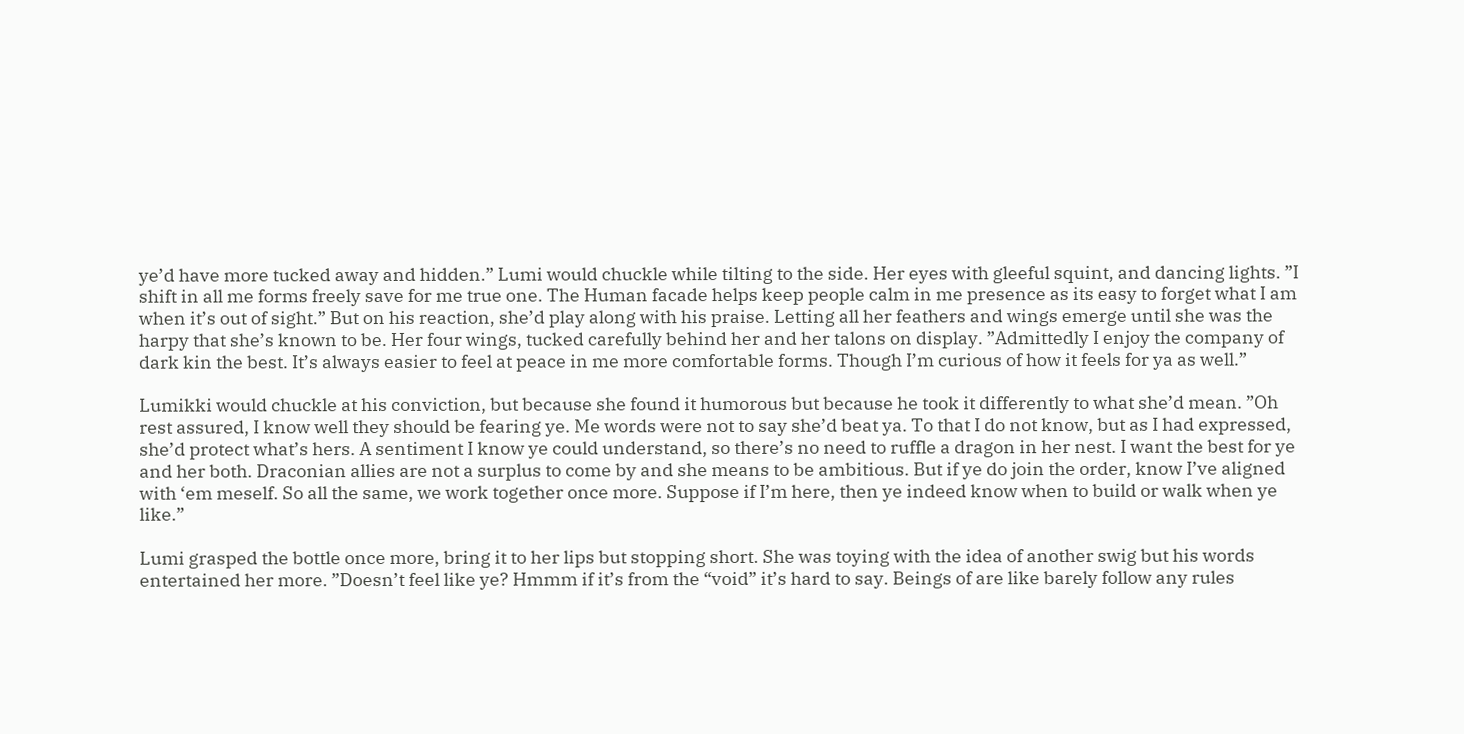ye’d have more tucked away and hidden.” Lumi would chuckle while tilting to the side. Her eyes with gleeful squint, and dancing lights. ”I shift in all me forms freely save for me true one. The Human facade helps keep people calm in me presence as its easy to forget what I am when it’s out of sight.” But on his reaction, she’d play along with his praise. Letting all her feathers and wings emerge until she was the harpy that she’s known to be. Her four wings, tucked carefully behind her and her talons on display. ”Admittedly I enjoy the company of dark kin the best. It’s always easier to feel at peace in me more comfortable forms. Though I’m curious of how it feels for ya as well.”

Lumikki would chuckle at his conviction, but because she found it humorous but because he took it differently to what she’d mean. ”Oh rest assured, I know well they should be fearing ye. Me words were not to say she’d beat ya. To that I do not know, but as I had expressed, she’d protect what’s hers. A sentiment I know ye could understand, so there’s no need to ruffle a dragon in her nest. I want the best for ye and her both. Draconian allies are not a surplus to come by and she means to be ambitious. But if ye do join the order, know I’ve aligned with ‘em meself. So all the same, we work together once more. Suppose if I’m here, then ye indeed know when to build or walk when ye like.”

Lumi grasped the bottle once more, bring it to her lips but stopping short. She was toying with the idea of another swig but his words entertained her more. ”Doesn’t feel like ye? Hmmm if it’s from the “void” it’s hard to say. Beings of are like barely follow any rules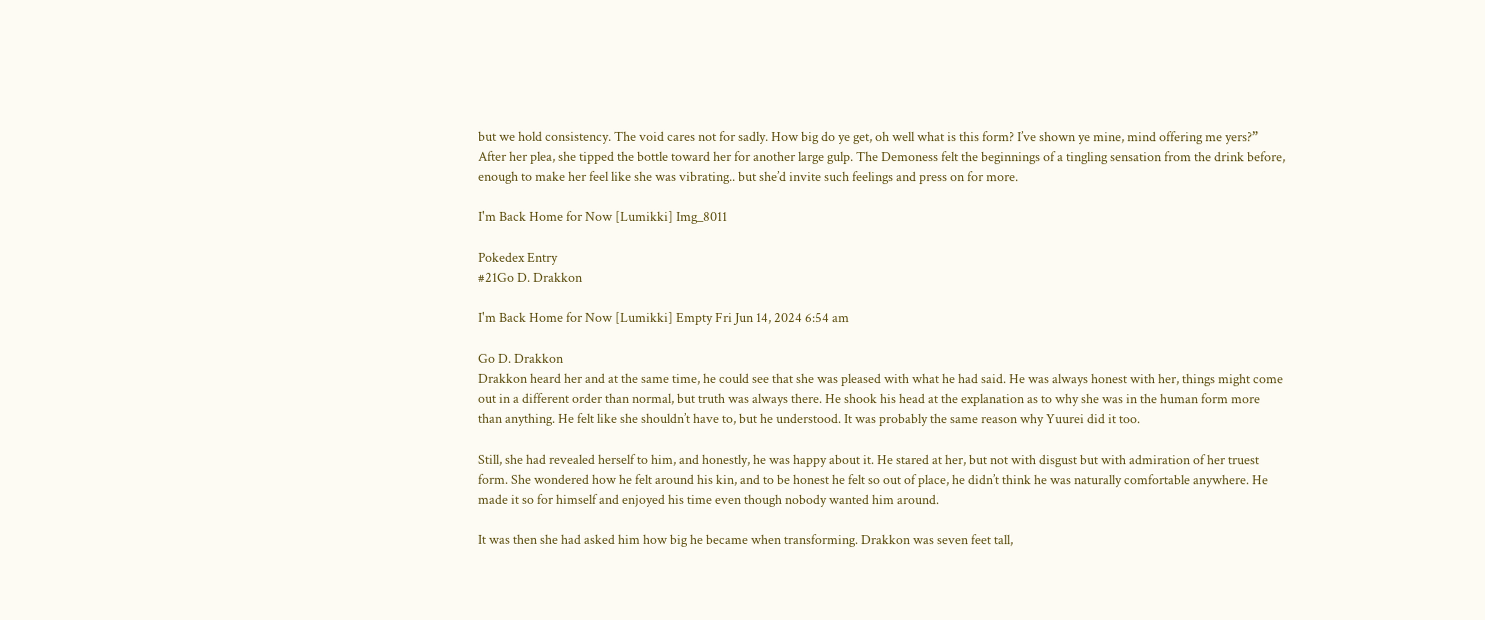but we hold consistency. The void cares not for sadly. How big do ye get, oh well what is this form? I’ve shown ye mine, mind offering me yers?” After her plea, she tipped the bottle toward her for another large gulp. The Demoness felt the beginnings of a tingling sensation from the drink before, enough to make her feel like she was vibrating.. but she’d invite such feelings and press on for more.

I'm Back Home for Now [Lumikki] Img_8011

Pokedex Entry
#21Go D. Drakkon

I'm Back Home for Now [Lumikki] Empty Fri Jun 14, 2024 6:54 am

Go D. Drakkon
Drakkon heard her and at the same time, he could see that she was pleased with what he had said. He was always honest with her, things might come out in a different order than normal, but truth was always there. He shook his head at the explanation as to why she was in the human form more than anything. He felt like she shouldn’t have to, but he understood. It was probably the same reason why Yuurei did it too.

Still, she had revealed herself to him, and honestly, he was happy about it. He stared at her, but not with disgust but with admiration of her truest form. She wondered how he felt around his kin, and to be honest he felt so out of place, he didn’t think he was naturally comfortable anywhere. He made it so for himself and enjoyed his time even though nobody wanted him around.

It was then she had asked him how big he became when transforming. Drakkon was seven feet tall,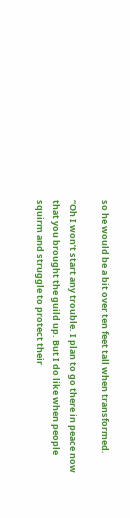so he would be a bit over ten feet tall when transformed.

“Oh I won’t start any trouble. I plan to go there in peace now that you brought the guild up. But I do like when people squirm and struggle to protect their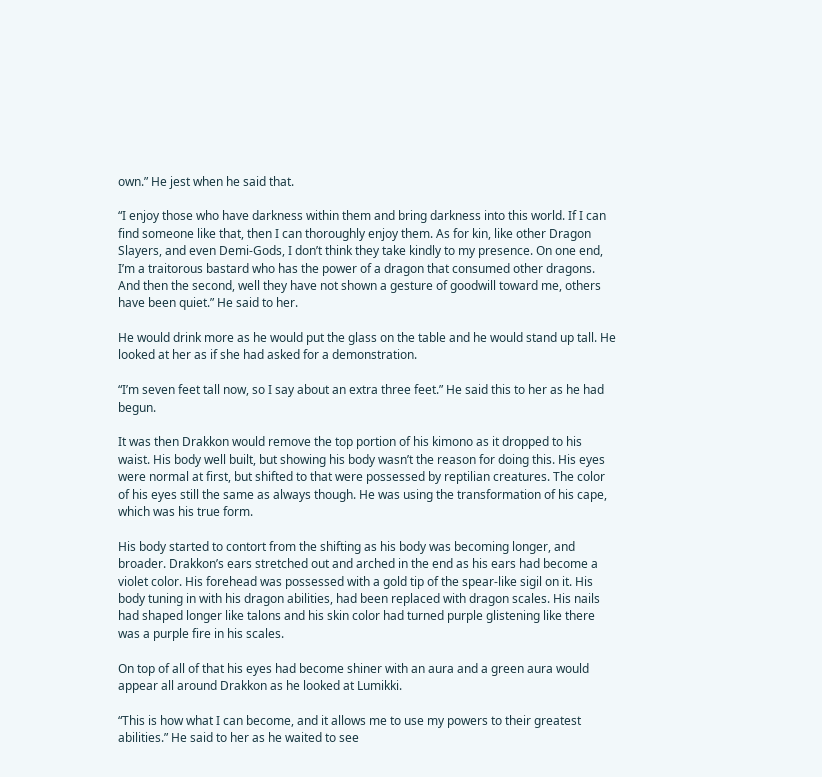own.” He jest when he said that.

“I enjoy those who have darkness within them and bring darkness into this world. If I can find someone like that, then I can thoroughly enjoy them. As for kin, like other Dragon Slayers, and even Demi-Gods, I don’t think they take kindly to my presence. On one end, I’m a traitorous bastard who has the power of a dragon that consumed other dragons. And then the second, well they have not shown a gesture of goodwill toward me, others have been quiet.” He said to her.

He would drink more as he would put the glass on the table and he would stand up tall. He looked at her as if she had asked for a demonstration.

“I’m seven feet tall now, so I say about an extra three feet.” He said this to her as he had begun.

It was then Drakkon would remove the top portion of his kimono as it dropped to his waist. His body well built, but showing his body wasn’t the reason for doing this. His eyes were normal at first, but shifted to that were possessed by reptilian creatures. The color of his eyes still the same as always though. He was using the transformation of his cape, which was his true form.

His body started to contort from the shifting as his body was becoming longer, and broader. Drakkon’s ears stretched out and arched in the end as his ears had become a violet color. His forehead was possessed with a gold tip of the spear-like sigil on it. His body tuning in with his dragon abilities, had been replaced with dragon scales. His nails had shaped longer like talons and his skin color had turned purple glistening like there was a purple fire in his scales.

On top of all of that his eyes had become shiner with an aura and a green aura would appear all around Drakkon as he looked at Lumikki.

“This is how what I can become, and it allows me to use my powers to their greatest abilities.” He said to her as he waited to see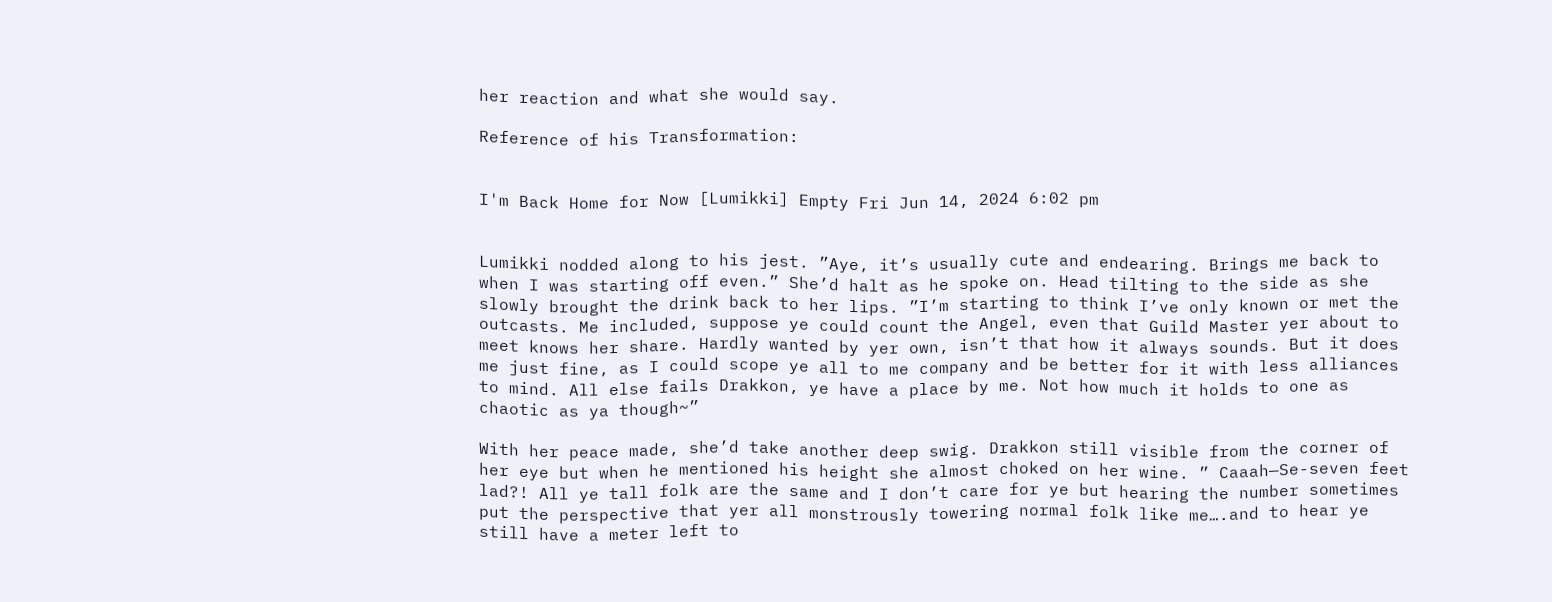her reaction and what she would say.

Reference of his Transformation:


I'm Back Home for Now [Lumikki] Empty Fri Jun 14, 2024 6:02 pm


Lumikki nodded along to his jest. ”Aye, it’s usually cute and endearing. Brings me back to when I was starting off even.” She’d halt as he spoke on. Head tilting to the side as she slowly brought the drink back to her lips. ”I’m starting to think I’ve only known or met the outcasts. Me included, suppose ye could count the Angel, even that Guild Master yer about to meet knows her share. Hardly wanted by yer own, isn’t that how it always sounds. But it does me just fine, as I could scope ye all to me company and be better for it with less alliances to mind. All else fails Drakkon, ye have a place by me. Not how much it holds to one as chaotic as ya though~”

With her peace made, she’d take another deep swig. Drakkon still visible from the corner of her eye but when he mentioned his height she almost choked on her wine. ” Caaah—Se-seven feet lad?! All ye tall folk are the same and I don’t care for ye but hearing the number sometimes put the perspective that yer all monstrously towering normal folk like me….and to hear ye still have a meter left to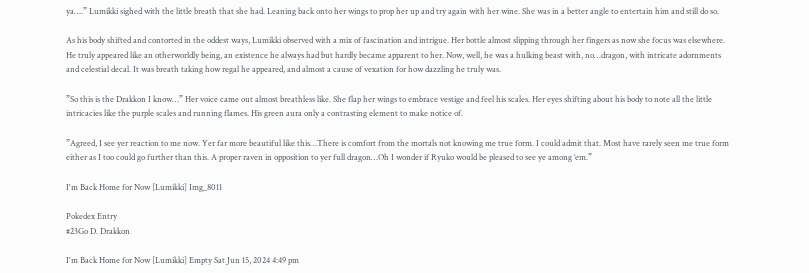ya….” Lumikki sighed with the little breath that she had. Leaning back onto her wings to prop her up and try again with her wine. She was in a better angle to entertain him and still do so.

As his body shifted and contorted in the oddest ways, Lumikki observed with a mix of fascination and intrigue. Her bottle almost slipping through her fingers as now she focus was elsewhere. He truly appeared like an otherworldly being, an existence he always had but hardly became apparent to her. Now, well, he was a hulking beast with, no…dragon, with intricate adornments and celestial decal. It was breath taking how regal he appeared, and almost a cause of vexation for how dazzling he truly was.

”So this is the Drakkon I know…” Her voice came out almost breathless like. She flap her wings to embrace vestige and feel his scales. Her eyes shifting about his body to note all the little intricacies like the purple scales and running flames. His green aura only a contrasting element to make notice of.

”Agreed, I see yer reaction to me now. Yer far more beautiful like this…There is comfort from the mortals not knowing me true form. I could admit that. Most have rarely seen me true form either as I too could go further than this. A proper raven in opposition to yer full dragon…Oh I wonder if Ryuko would be pleased to see ye among ‘em.”

I'm Back Home for Now [Lumikki] Img_8011

Pokedex Entry
#23Go D. Drakkon

I'm Back Home for Now [Lumikki] Empty Sat Jun 15, 2024 4:49 pm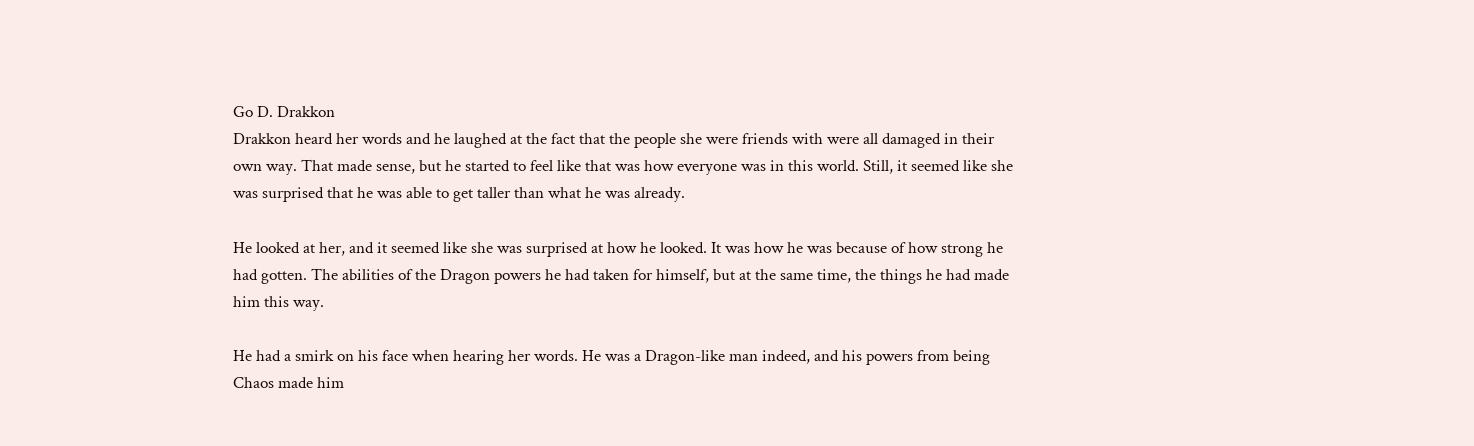Go D. Drakkon
Drakkon heard her words and he laughed at the fact that the people she were friends with were all damaged in their own way. That made sense, but he started to feel like that was how everyone was in this world. Still, it seemed like she was surprised that he was able to get taller than what he was already.

He looked at her, and it seemed like she was surprised at how he looked. It was how he was because of how strong he had gotten. The abilities of the Dragon powers he had taken for himself, but at the same time, the things he had made him this way.

He had a smirk on his face when hearing her words. He was a Dragon-like man indeed, and his powers from being Chaos made him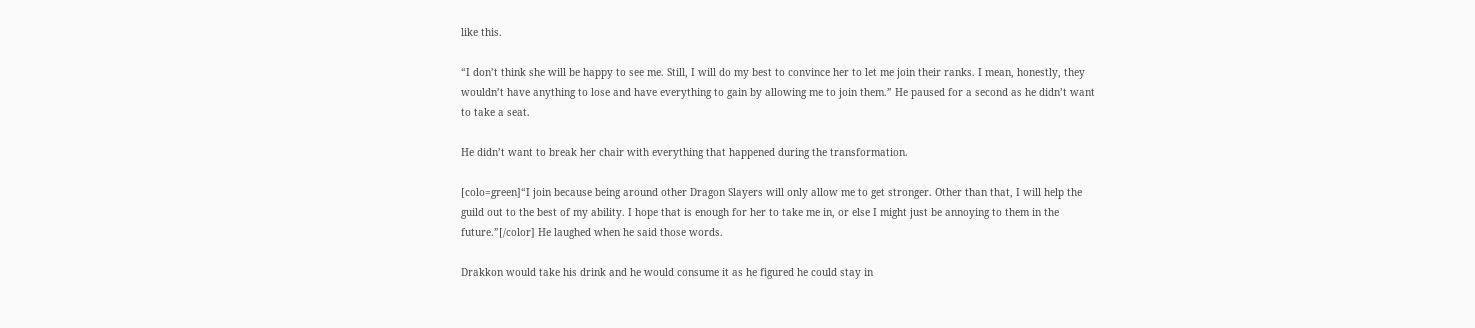like this.

“I don’t think she will be happy to see me. Still, I will do my best to convince her to let me join their ranks. I mean, honestly, they wouldn’t have anything to lose and have everything to gain by allowing me to join them.” He paused for a second as he didn’t want to take a seat.

He didn’t want to break her chair with everything that happened during the transformation.

[colo=green]“I join because being around other Dragon Slayers will only allow me to get stronger. Other than that, I will help the guild out to the best of my ability. I hope that is enough for her to take me in, or else I might just be annoying to them in the future.”[/color] He laughed when he said those words.

Drakkon would take his drink and he would consume it as he figured he could stay in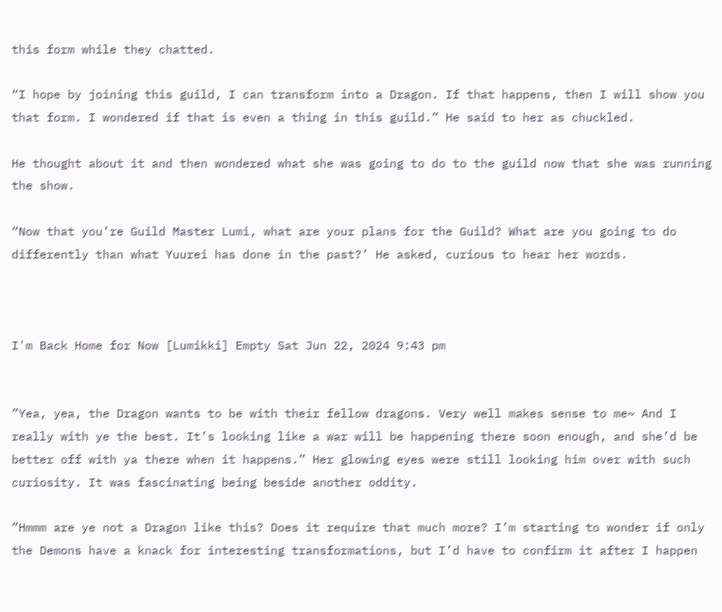this form while they chatted.

“I hope by joining this guild, I can transform into a Dragon. If that happens, then I will show you that form. I wondered if that is even a thing in this guild.” He said to her as chuckled.

He thought about it and then wondered what she was going to do to the guild now that she was running the show.

“Now that you’re Guild Master Lumi, what are your plans for the Guild? What are you going to do differently than what Yuurei has done in the past?’ He asked, curious to hear her words.



I'm Back Home for Now [Lumikki] Empty Sat Jun 22, 2024 9:43 pm


”Yea, yea, the Dragon wants to be with their fellow dragons. Very well makes sense to me~ And I really with ye the best. It’s looking like a war will be happening there soon enough, and she’d be better off with ya there when it happens.” Her glowing eyes were still looking him over with such curiosity. It was fascinating being beside another oddity.

”Hmmm are ye not a Dragon like this? Does it require that much more? I’m starting to wonder if only the Demons have a knack for interesting transformations, but I’d have to confirm it after I happen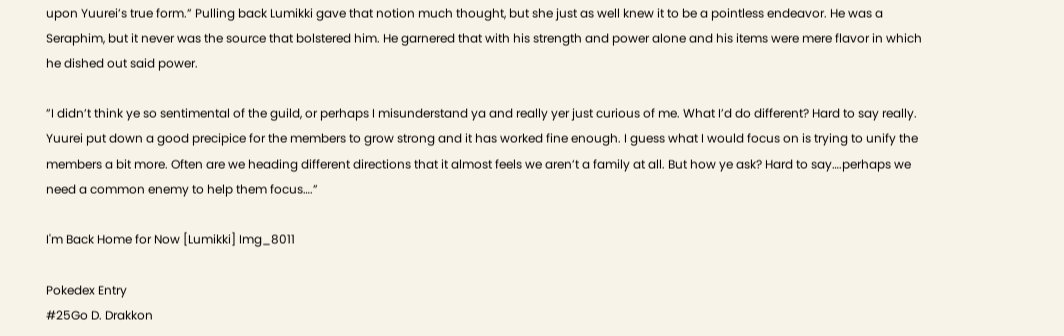upon Yuurei’s true form.” Pulling back Lumikki gave that notion much thought, but she just as well knew it to be a pointless endeavor. He was a Seraphim, but it never was the source that bolstered him. He garnered that with his strength and power alone and his items were mere flavor in which he dished out said power.

”I didn’t think ye so sentimental of the guild, or perhaps I misunderstand ya and really yer just curious of me. What I’d do different? Hard to say really. Yuurei put down a good precipice for the members to grow strong and it has worked fine enough. I guess what I would focus on is trying to unify the members a bit more. Often are we heading different directions that it almost feels we aren’t a family at all. But how ye ask? Hard to say….perhaps we need a common enemy to help them focus….”

I'm Back Home for Now [Lumikki] Img_8011

Pokedex Entry
#25Go D. Drakkon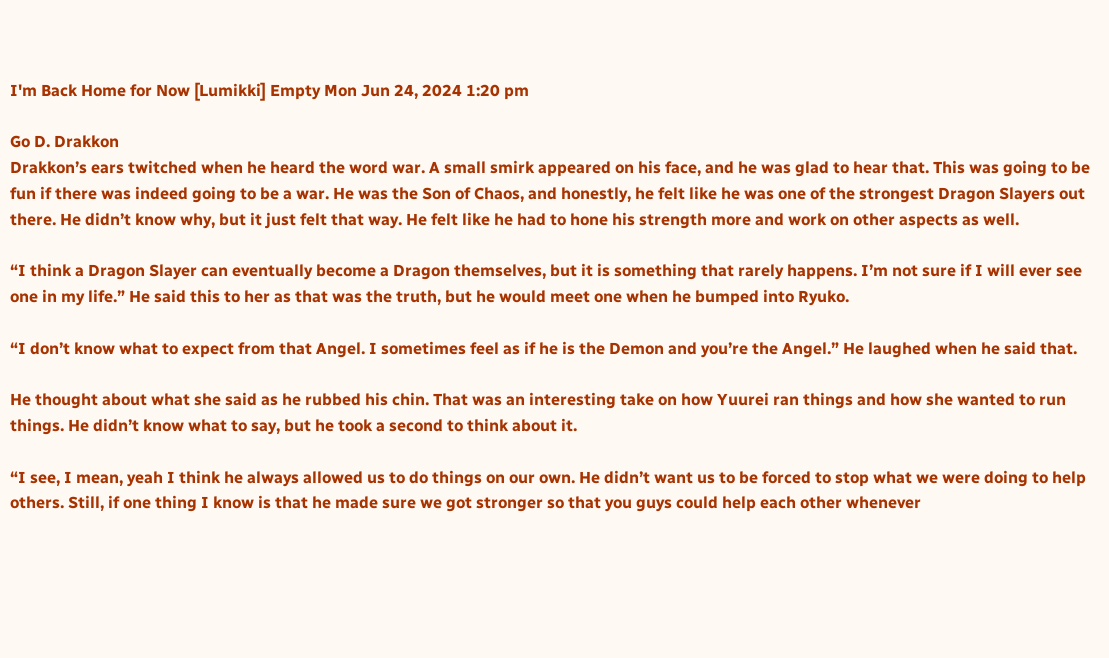I'm Back Home for Now [Lumikki] Empty Mon Jun 24, 2024 1:20 pm

Go D. Drakkon
Drakkon’s ears twitched when he heard the word war. A small smirk appeared on his face, and he was glad to hear that. This was going to be fun if there was indeed going to be a war. He was the Son of Chaos, and honestly, he felt like he was one of the strongest Dragon Slayers out there. He didn’t know why, but it just felt that way. He felt like he had to hone his strength more and work on other aspects as well.

“I think a Dragon Slayer can eventually become a Dragon themselves, but it is something that rarely happens. I’m not sure if I will ever see one in my life.” He said this to her as that was the truth, but he would meet one when he bumped into Ryuko.

“I don’t know what to expect from that Angel. I sometimes feel as if he is the Demon and you’re the Angel.” He laughed when he said that.

He thought about what she said as he rubbed his chin. That was an interesting take on how Yuurei ran things and how she wanted to run things. He didn’t know what to say, but he took a second to think about it.

“I see, I mean, yeah I think he always allowed us to do things on our own. He didn’t want us to be forced to stop what we were doing to help others. Still, if one thing I know is that he made sure we got stronger so that you guys could help each other whenever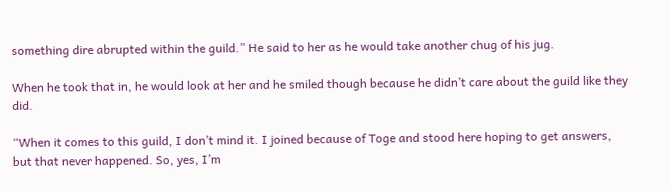something dire abrupted within the guild.” He said to her as he would take another chug of his jug.

When he took that in, he would look at her and he smiled though because he didn’t care about the guild like they did.

“When it comes to this guild, I don’t mind it. I joined because of Toge and stood here hoping to get answers, but that never happened. So, yes, I’m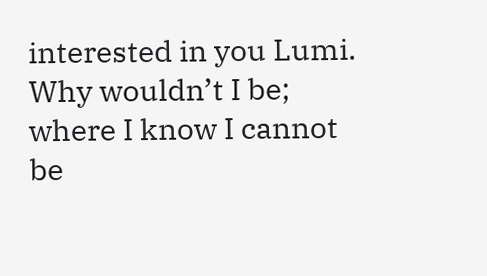interested in you Lumi. Why wouldn’t I be; where I know I cannot be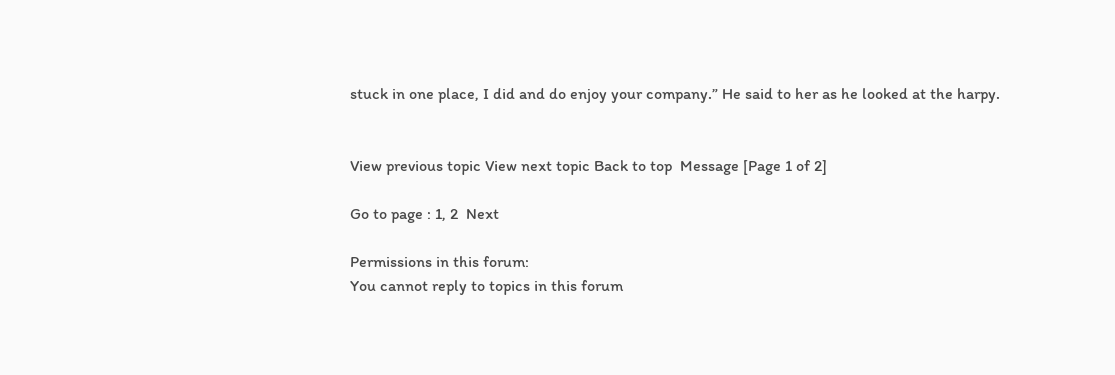stuck in one place, I did and do enjoy your company.” He said to her as he looked at the harpy.


View previous topic View next topic Back to top  Message [Page 1 of 2]

Go to page : 1, 2  Next

Permissions in this forum:
You cannot reply to topics in this forum